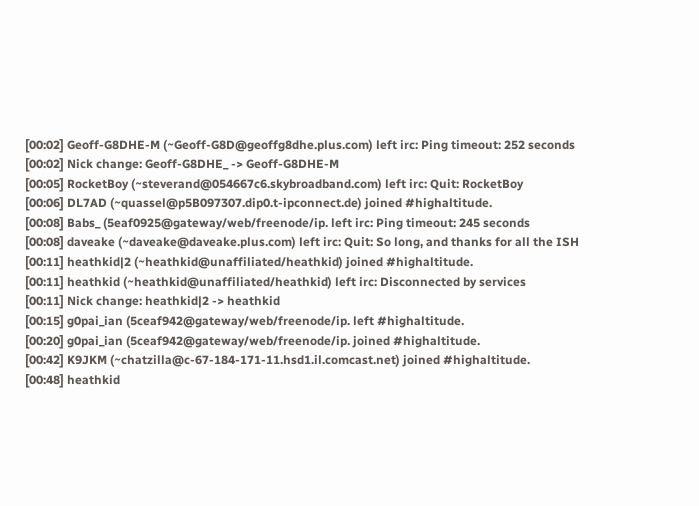[00:02] Geoff-G8DHE-M (~Geoff-G8D@geoffg8dhe.plus.com) left irc: Ping timeout: 252 seconds
[00:02] Nick change: Geoff-G8DHE_ -> Geoff-G8DHE-M
[00:05] RocketBoy (~steverand@054667c6.skybroadband.com) left irc: Quit: RocketBoy
[00:06] DL7AD (~quassel@p5B097307.dip0.t-ipconnect.de) joined #highaltitude.
[00:08] Babs_ (5eaf0925@gateway/web/freenode/ip. left irc: Ping timeout: 245 seconds
[00:08] daveake (~daveake@daveake.plus.com) left irc: Quit: So long, and thanks for all the ISH
[00:11] heathkid|2 (~heathkid@unaffiliated/heathkid) joined #highaltitude.
[00:11] heathkid (~heathkid@unaffiliated/heathkid) left irc: Disconnected by services
[00:11] Nick change: heathkid|2 -> heathkid
[00:15] g0pai_ian (5ceaf942@gateway/web/freenode/ip. left #highaltitude.
[00:20] g0pai_ian (5ceaf942@gateway/web/freenode/ip. joined #highaltitude.
[00:42] K9JKM (~chatzilla@c-67-184-171-11.hsd1.il.comcast.net) joined #highaltitude.
[00:48] heathkid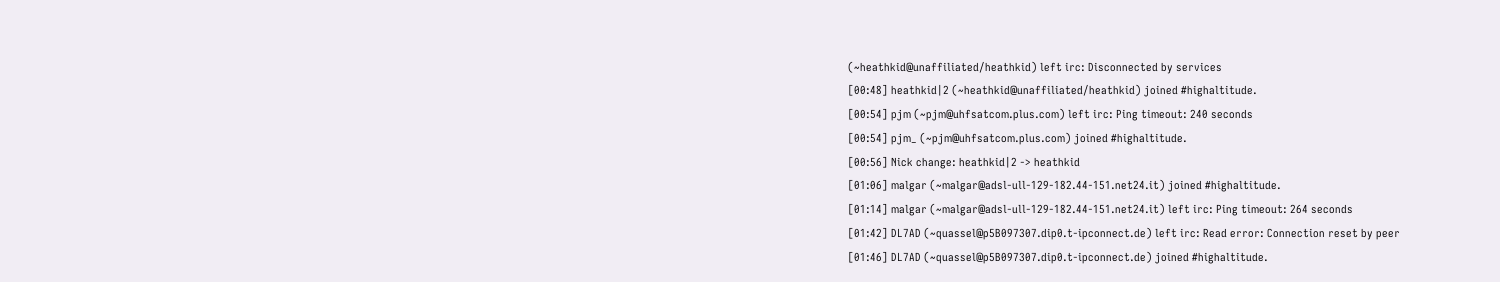(~heathkid@unaffiliated/heathkid) left irc: Disconnected by services
[00:48] heathkid|2 (~heathkid@unaffiliated/heathkid) joined #highaltitude.
[00:54] pjm (~pjm@uhfsatcom.plus.com) left irc: Ping timeout: 240 seconds
[00:54] pjm_ (~pjm@uhfsatcom.plus.com) joined #highaltitude.
[00:56] Nick change: heathkid|2 -> heathkid
[01:06] malgar (~malgar@adsl-ull-129-182.44-151.net24.it) joined #highaltitude.
[01:14] malgar (~malgar@adsl-ull-129-182.44-151.net24.it) left irc: Ping timeout: 264 seconds
[01:42] DL7AD (~quassel@p5B097307.dip0.t-ipconnect.de) left irc: Read error: Connection reset by peer
[01:46] DL7AD (~quassel@p5B097307.dip0.t-ipconnect.de) joined #highaltitude.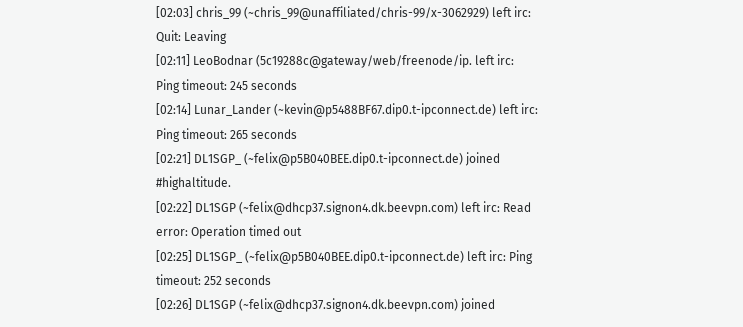[02:03] chris_99 (~chris_99@unaffiliated/chris-99/x-3062929) left irc: Quit: Leaving
[02:11] LeoBodnar (5c19288c@gateway/web/freenode/ip. left irc: Ping timeout: 245 seconds
[02:14] Lunar_Lander (~kevin@p5488BF67.dip0.t-ipconnect.de) left irc: Ping timeout: 265 seconds
[02:21] DL1SGP_ (~felix@p5B040BEE.dip0.t-ipconnect.de) joined #highaltitude.
[02:22] DL1SGP (~felix@dhcp37.signon4.dk.beevpn.com) left irc: Read error: Operation timed out
[02:25] DL1SGP_ (~felix@p5B040BEE.dip0.t-ipconnect.de) left irc: Ping timeout: 252 seconds
[02:26] DL1SGP (~felix@dhcp37.signon4.dk.beevpn.com) joined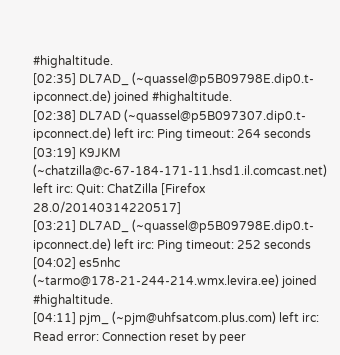#highaltitude.
[02:35] DL7AD_ (~quassel@p5B09798E.dip0.t-ipconnect.de) joined #highaltitude.
[02:38] DL7AD (~quassel@p5B097307.dip0.t-ipconnect.de) left irc: Ping timeout: 264 seconds
[03:19] K9JKM (~chatzilla@c-67-184-171-11.hsd1.il.comcast.net) left irc: Quit: ChatZilla [Firefox 28.0/20140314220517]
[03:21] DL7AD_ (~quassel@p5B09798E.dip0.t-ipconnect.de) left irc: Ping timeout: 252 seconds
[04:02] es5nhc (~tarmo@178-21-244-214.wmx.levira.ee) joined #highaltitude.
[04:11] pjm_ (~pjm@uhfsatcom.plus.com) left irc: Read error: Connection reset by peer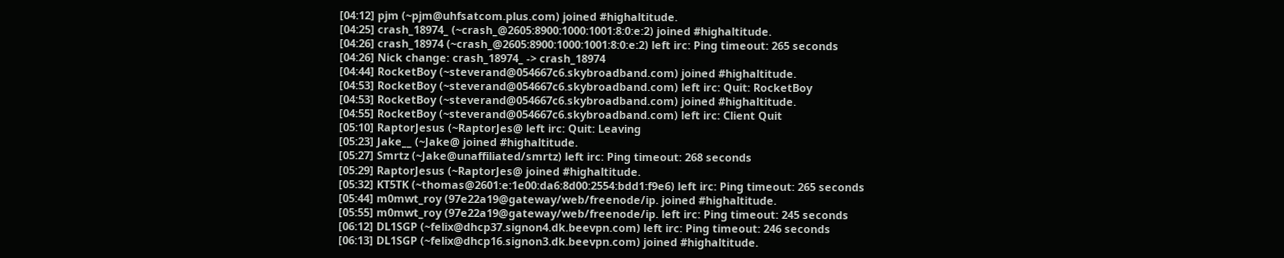[04:12] pjm (~pjm@uhfsatcom.plus.com) joined #highaltitude.
[04:25] crash_18974_ (~crash_@2605:8900:1000:1001:8:0:e:2) joined #highaltitude.
[04:26] crash_18974 (~crash_@2605:8900:1000:1001:8:0:e:2) left irc: Ping timeout: 265 seconds
[04:26] Nick change: crash_18974_ -> crash_18974
[04:44] RocketBoy (~steverand@054667c6.skybroadband.com) joined #highaltitude.
[04:53] RocketBoy (~steverand@054667c6.skybroadband.com) left irc: Quit: RocketBoy
[04:53] RocketBoy (~steverand@054667c6.skybroadband.com) joined #highaltitude.
[04:55] RocketBoy (~steverand@054667c6.skybroadband.com) left irc: Client Quit
[05:10] RaptorJesus (~RaptorJes@ left irc: Quit: Leaving
[05:23] Jake__ (~Jake@ joined #highaltitude.
[05:27] Smrtz (~Jake@unaffiliated/smrtz) left irc: Ping timeout: 268 seconds
[05:29] RaptorJesus (~RaptorJes@ joined #highaltitude.
[05:32] KT5TK (~thomas@2601:e:1e00:da6:8d00:2554:bdd1:f9e6) left irc: Ping timeout: 265 seconds
[05:44] m0mwt_roy (97e22a19@gateway/web/freenode/ip. joined #highaltitude.
[05:55] m0mwt_roy (97e22a19@gateway/web/freenode/ip. left irc: Ping timeout: 245 seconds
[06:12] DL1SGP (~felix@dhcp37.signon4.dk.beevpn.com) left irc: Ping timeout: 246 seconds
[06:13] DL1SGP (~felix@dhcp16.signon3.dk.beevpn.com) joined #highaltitude.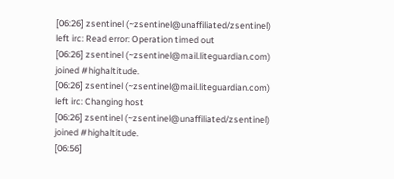[06:26] zsentinel (~zsentinel@unaffiliated/zsentinel) left irc: Read error: Operation timed out
[06:26] zsentinel (~zsentinel@mail.liteguardian.com) joined #highaltitude.
[06:26] zsentinel (~zsentinel@mail.liteguardian.com) left irc: Changing host
[06:26] zsentinel (~zsentinel@unaffiliated/zsentinel) joined #highaltitude.
[06:56]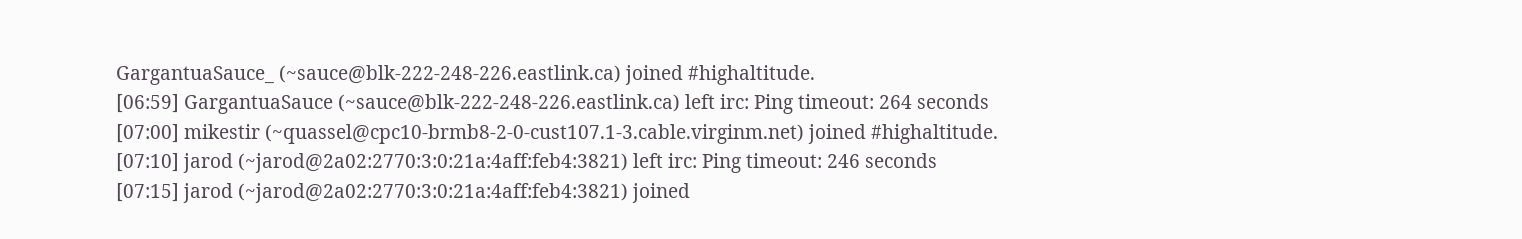GargantuaSauce_ (~sauce@blk-222-248-226.eastlink.ca) joined #highaltitude.
[06:59] GargantuaSauce (~sauce@blk-222-248-226.eastlink.ca) left irc: Ping timeout: 264 seconds
[07:00] mikestir (~quassel@cpc10-brmb8-2-0-cust107.1-3.cable.virginm.net) joined #highaltitude.
[07:10] jarod (~jarod@2a02:2770:3:0:21a:4aff:feb4:3821) left irc: Ping timeout: 246 seconds
[07:15] jarod (~jarod@2a02:2770:3:0:21a:4aff:feb4:3821) joined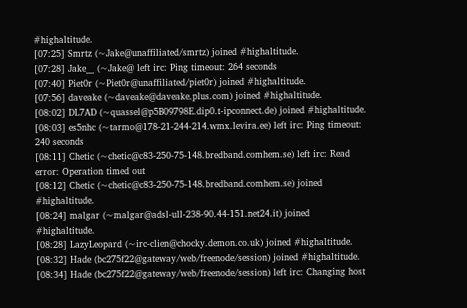#highaltitude.
[07:25] Smrtz (~Jake@unaffiliated/smrtz) joined #highaltitude.
[07:28] Jake__ (~Jake@ left irc: Ping timeout: 264 seconds
[07:40] Piet0r (~Piet0r@unaffiliated/piet0r) joined #highaltitude.
[07:56] daveake (~daveake@daveake.plus.com) joined #highaltitude.
[08:02] DL7AD (~quassel@p5B09798E.dip0.t-ipconnect.de) joined #highaltitude.
[08:03] es5nhc (~tarmo@178-21-244-214.wmx.levira.ee) left irc: Ping timeout: 240 seconds
[08:11] Chetic (~chetic@c83-250-75-148.bredband.comhem.se) left irc: Read error: Operation timed out
[08:12] Chetic (~chetic@c83-250-75-148.bredband.comhem.se) joined #highaltitude.
[08:24] malgar (~malgar@adsl-ull-238-90.44-151.net24.it) joined #highaltitude.
[08:28] LazyLeopard (~irc-clien@chocky.demon.co.uk) joined #highaltitude.
[08:32] Hade (bc275f22@gateway/web/freenode/session) joined #highaltitude.
[08:34] Hade (bc275f22@gateway/web/freenode/session) left irc: Changing host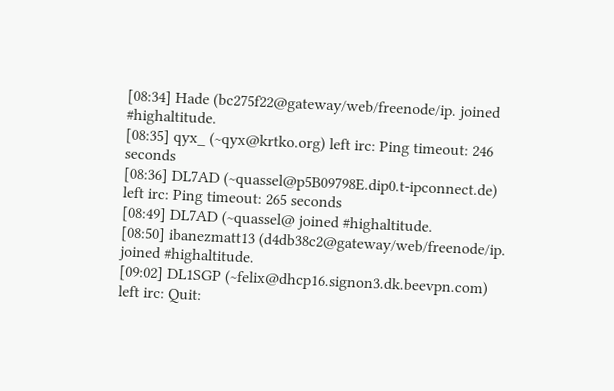[08:34] Hade (bc275f22@gateway/web/freenode/ip. joined #highaltitude.
[08:35] qyx_ (~qyx@krtko.org) left irc: Ping timeout: 246 seconds
[08:36] DL7AD (~quassel@p5B09798E.dip0.t-ipconnect.de) left irc: Ping timeout: 265 seconds
[08:49] DL7AD (~quassel@ joined #highaltitude.
[08:50] ibanezmatt13 (d4db38c2@gateway/web/freenode/ip. joined #highaltitude.
[09:02] DL1SGP (~felix@dhcp16.signon3.dk.beevpn.com) left irc: Quit: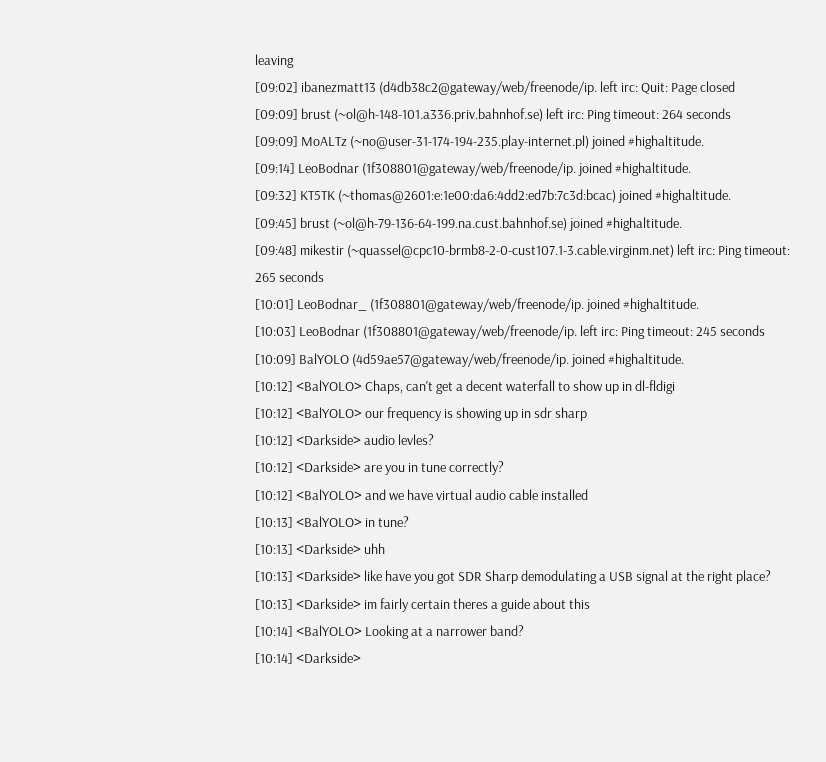leaving
[09:02] ibanezmatt13 (d4db38c2@gateway/web/freenode/ip. left irc: Quit: Page closed
[09:09] brust (~ol@h-148-101.a336.priv.bahnhof.se) left irc: Ping timeout: 264 seconds
[09:09] MoALTz (~no@user-31-174-194-235.play-internet.pl) joined #highaltitude.
[09:14] LeoBodnar (1f308801@gateway/web/freenode/ip. joined #highaltitude.
[09:32] KT5TK (~thomas@2601:e:1e00:da6:4dd2:ed7b:7c3d:bcac) joined #highaltitude.
[09:45] brust (~ol@h-79-136-64-199.na.cust.bahnhof.se) joined #highaltitude.
[09:48] mikestir (~quassel@cpc10-brmb8-2-0-cust107.1-3.cable.virginm.net) left irc: Ping timeout: 265 seconds
[10:01] LeoBodnar_ (1f308801@gateway/web/freenode/ip. joined #highaltitude.
[10:03] LeoBodnar (1f308801@gateway/web/freenode/ip. left irc: Ping timeout: 245 seconds
[10:09] BalYOLO (4d59ae57@gateway/web/freenode/ip. joined #highaltitude.
[10:12] <BalYOLO> Chaps, can't get a decent waterfall to show up in dl-fldigi
[10:12] <BalYOLO> our frequency is showing up in sdr sharp
[10:12] <Darkside> audio levles?
[10:12] <Darkside> are you in tune correctly?
[10:12] <BalYOLO> and we have virtual audio cable installed
[10:13] <BalYOLO> in tune?
[10:13] <Darkside> uhh
[10:13] <Darkside> like have you got SDR Sharp demodulating a USB signal at the right place?
[10:13] <Darkside> im fairly certain theres a guide about this
[10:14] <BalYOLO> Looking at a narrower band?
[10:14] <Darkside>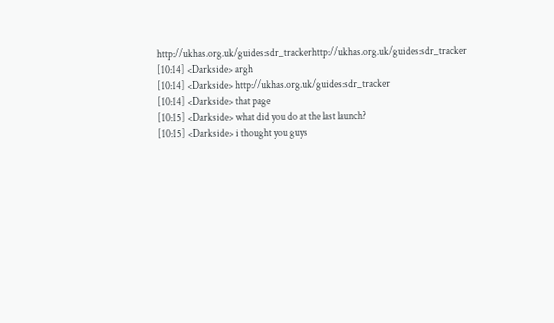http://ukhas.org.uk/guides:sdr_trackerhttp://ukhas.org.uk/guides:sdr_tracker
[10:14] <Darkside> argh
[10:14] <Darkside> http://ukhas.org.uk/guides:sdr_tracker
[10:14] <Darkside> that page
[10:15] <Darkside> what did you do at the last launch?
[10:15] <Darkside> i thought you guys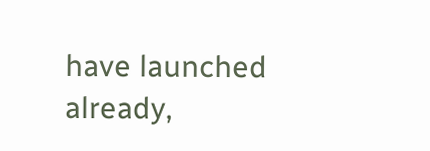have launched already,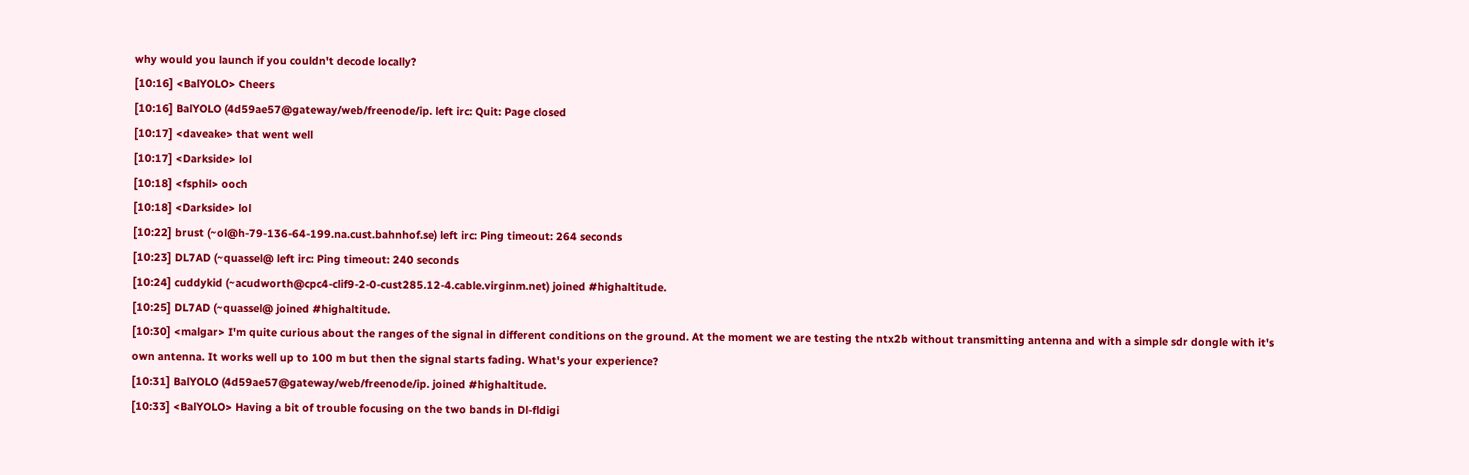why would you launch if you couldn't decode locally?
[10:16] <BalYOLO> Cheers
[10:16] BalYOLO (4d59ae57@gateway/web/freenode/ip. left irc: Quit: Page closed
[10:17] <daveake> that went well
[10:17] <Darkside> lol
[10:18] <fsphil> ooch
[10:18] <Darkside> lol
[10:22] brust (~ol@h-79-136-64-199.na.cust.bahnhof.se) left irc: Ping timeout: 264 seconds
[10:23] DL7AD (~quassel@ left irc: Ping timeout: 240 seconds
[10:24] cuddykid (~acudworth@cpc4-clif9-2-0-cust285.12-4.cable.virginm.net) joined #highaltitude.
[10:25] DL7AD (~quassel@ joined #highaltitude.
[10:30] <malgar> I'm quite curious about the ranges of the signal in different conditions on the ground. At the moment we are testing the ntx2b without transmitting antenna and with a simple sdr dongle with it's own antenna. It works well up to 100 m but then the signal starts fading. What's your experience?
[10:31] BalYOLO (4d59ae57@gateway/web/freenode/ip. joined #highaltitude.
[10:33] <BalYOLO> Having a bit of trouble focusing on the two bands in Dl-fldigi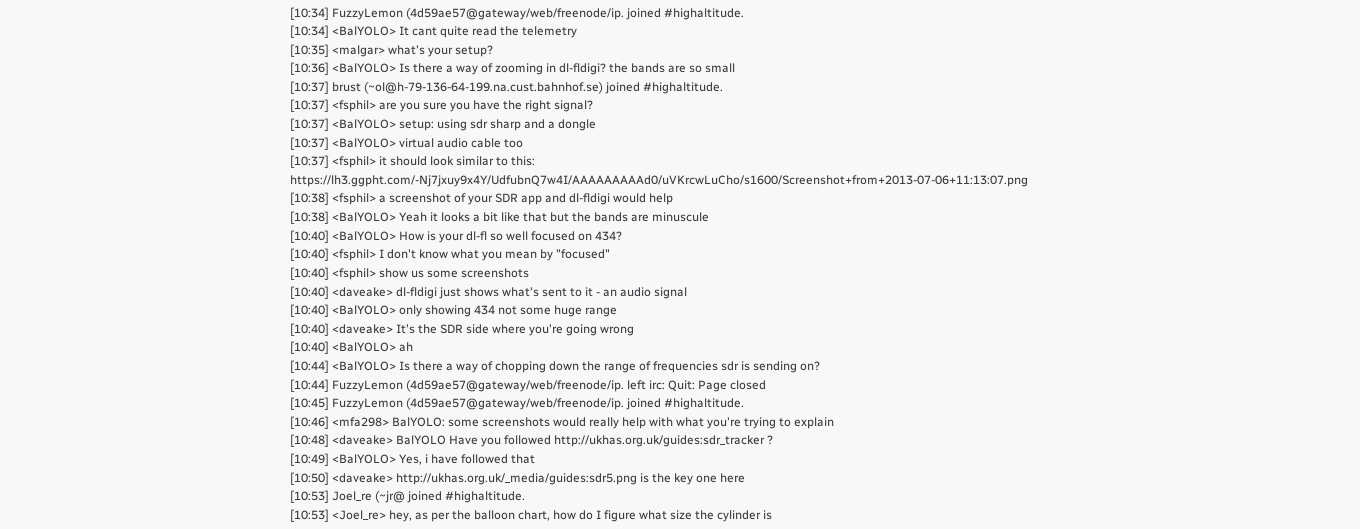[10:34] FuzzyLemon (4d59ae57@gateway/web/freenode/ip. joined #highaltitude.
[10:34] <BalYOLO> It cant quite read the telemetry
[10:35] <malgar> what's your setup?
[10:36] <BalYOLO> Is there a way of zooming in dl-fldigi? the bands are so small
[10:37] brust (~ol@h-79-136-64-199.na.cust.bahnhof.se) joined #highaltitude.
[10:37] <fsphil> are you sure you have the right signal?
[10:37] <BalYOLO> setup: using sdr sharp and a dongle
[10:37] <BalYOLO> virtual audio cable too
[10:37] <fsphil> it should look similar to this: https://lh3.ggpht.com/-Nj7jxuy9x4Y/UdfubnQ7w4I/AAAAAAAAAd0/uVKrcwLuCho/s1600/Screenshot+from+2013-07-06+11:13:07.png
[10:38] <fsphil> a screenshot of your SDR app and dl-fldigi would help
[10:38] <BalYOLO> Yeah it looks a bit like that but the bands are minuscule
[10:40] <BalYOLO> How is your dl-fl so well focused on 434?
[10:40] <fsphil> I don't know what you mean by "focused"
[10:40] <fsphil> show us some screenshots
[10:40] <daveake> dl-fldigi just shows what's sent to it - an audio signal
[10:40] <BalYOLO> only showing 434 not some huge range
[10:40] <daveake> It's the SDR side where you're going wrong
[10:40] <BalYOLO> ah
[10:44] <BalYOLO> Is there a way of chopping down the range of frequencies sdr is sending on?
[10:44] FuzzyLemon (4d59ae57@gateway/web/freenode/ip. left irc: Quit: Page closed
[10:45] FuzzyLemon (4d59ae57@gateway/web/freenode/ip. joined #highaltitude.
[10:46] <mfa298> BalYOLO: some screenshots would really help with what you're trying to explain
[10:48] <daveake> BalYOLO Have you followed http://ukhas.org.uk/guides:sdr_tracker ?
[10:49] <BalYOLO> Yes, i have followed that
[10:50] <daveake> http://ukhas.org.uk/_media/guides:sdr5.png is the key one here
[10:53] Joel_re (~jr@ joined #highaltitude.
[10:53] <Joel_re> hey, as per the balloon chart, how do I figure what size the cylinder is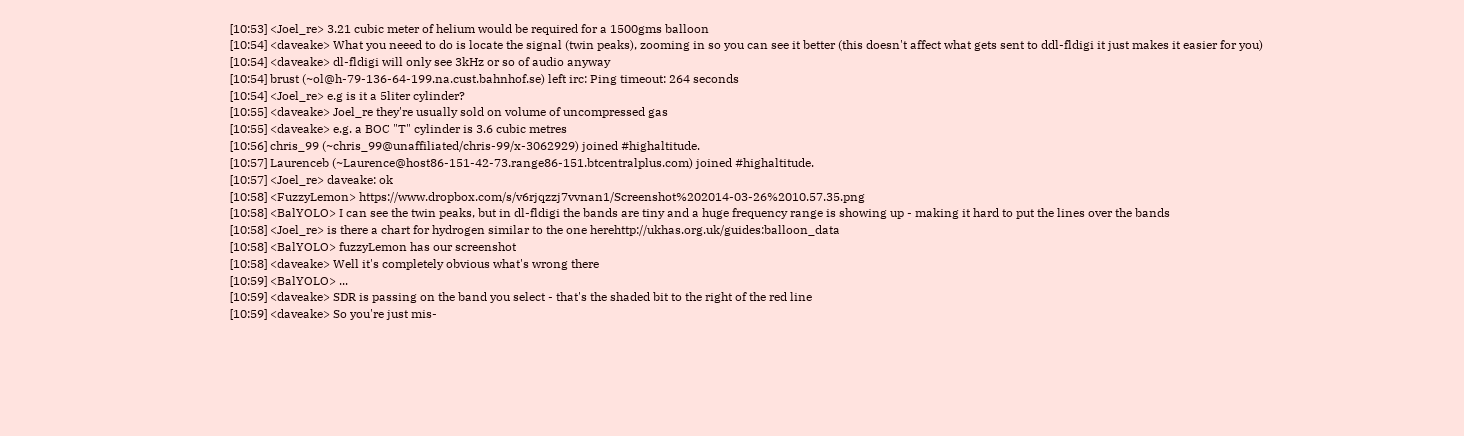[10:53] <Joel_re> 3.21 cubic meter of helium would be required for a 1500gms balloon
[10:54] <daveake> What you neeed to do is locate the signal (twin peaks), zooming in so you can see it better (this doesn't affect what gets sent to ddl-fldigi it just makes it easier for you)
[10:54] <daveake> dl-fldigi will only see 3kHz or so of audio anyway
[10:54] brust (~ol@h-79-136-64-199.na.cust.bahnhof.se) left irc: Ping timeout: 264 seconds
[10:54] <Joel_re> e.g is it a 5liter cylinder?
[10:55] <daveake> Joel_re they're usually sold on volume of uncompressed gas
[10:55] <daveake> e.g. a BOC "T" cylinder is 3.6 cubic metres
[10:56] chris_99 (~chris_99@unaffiliated/chris-99/x-3062929) joined #highaltitude.
[10:57] Laurenceb (~Laurence@host86-151-42-73.range86-151.btcentralplus.com) joined #highaltitude.
[10:57] <Joel_re> daveake: ok
[10:58] <FuzzyLemon> https://www.dropbox.com/s/v6rjqzzj7vvnan1/Screenshot%202014-03-26%2010.57.35.png
[10:58] <BalYOLO> I can see the twin peaks, but in dl-fldigi the bands are tiny and a huge frequency range is showing up - making it hard to put the lines over the bands
[10:58] <Joel_re> is there a chart for hydrogen similar to the one herehttp://ukhas.org.uk/guides:balloon_data
[10:58] <BalYOLO> fuzzyLemon has our screenshot
[10:58] <daveake> Well it's completely obvious what's wrong there
[10:59] <BalYOLO> ...
[10:59] <daveake> SDR is passing on the band you select - that's the shaded bit to the right of the red line
[10:59] <daveake> So you're just mis-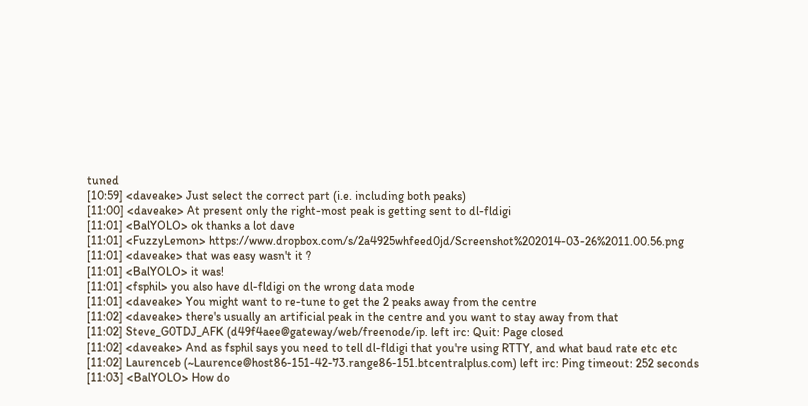tuned
[10:59] <daveake> Just select the correct part (i.e. including both peaks)
[11:00] <daveake> At present only the right-most peak is getting sent to dl-fldigi
[11:01] <BalYOLO> ok thanks a lot dave
[11:01] <FuzzyLemon> https://www.dropbox.com/s/2a4925whfeed0jd/Screenshot%202014-03-26%2011.00.56.png
[11:01] <daveake> that was easy wasn't it ?
[11:01] <BalYOLO> it was!
[11:01] <fsphil> you also have dl-fldigi on the wrong data mode
[11:01] <daveake> You might want to re-tune to get the 2 peaks away from the centre
[11:02] <daveake> there's usually an artificial peak in the centre and you want to stay away from that
[11:02] Steve_G0TDJ_AFK (d49f4aee@gateway/web/freenode/ip. left irc: Quit: Page closed
[11:02] <daveake> And as fsphil says you need to tell dl-fldigi that you're using RTTY, and what baud rate etc etc
[11:02] Laurenceb (~Laurence@host86-151-42-73.range86-151.btcentralplus.com) left irc: Ping timeout: 252 seconds
[11:03] <BalYOLO> How do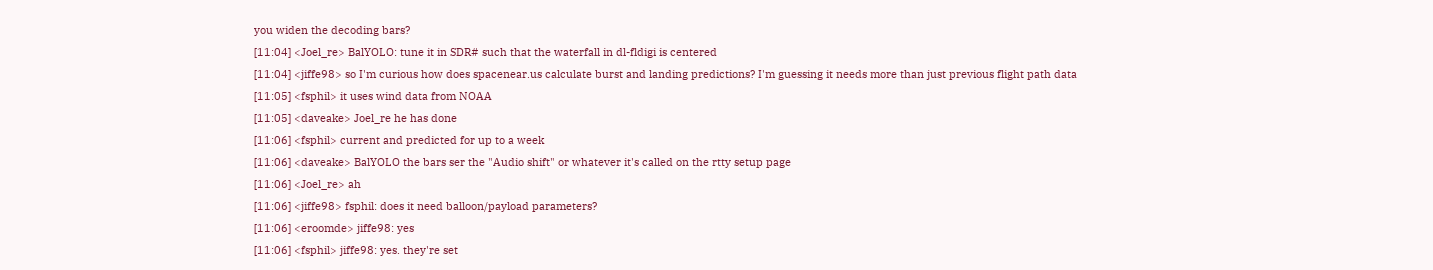you widen the decoding bars?
[11:04] <Joel_re> BalYOLO: tune it in SDR# such that the waterfall in dl-fldigi is centered
[11:04] <jiffe98> so I'm curious how does spacenear.us calculate burst and landing predictions? I'm guessing it needs more than just previous flight path data
[11:05] <fsphil> it uses wind data from NOAA
[11:05] <daveake> Joel_re he has done
[11:06] <fsphil> current and predicted for up to a week
[11:06] <daveake> BalYOLO the bars ser the "Audio shift" or whatever it's called on the rtty setup page
[11:06] <Joel_re> ah
[11:06] <jiffe98> fsphil: does it need balloon/payload parameters?
[11:06] <eroomde> jiffe98: yes
[11:06] <fsphil> jiffe98: yes. they're set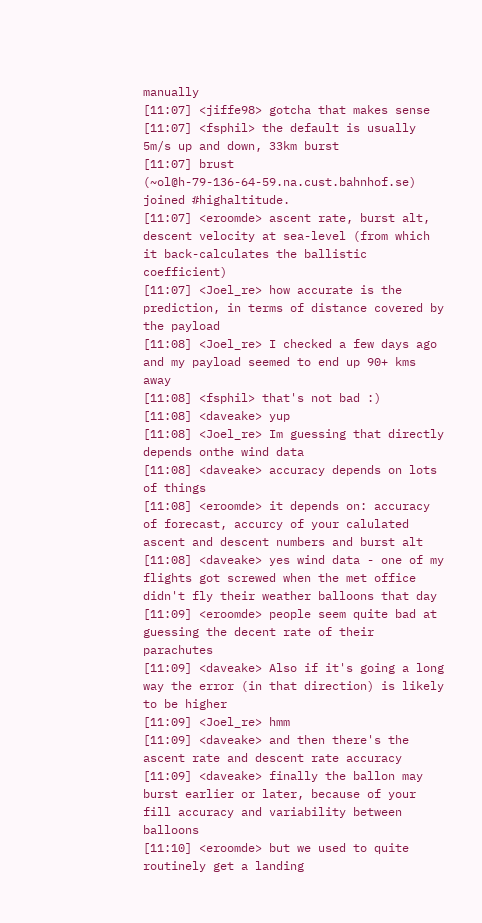manually
[11:07] <jiffe98> gotcha that makes sense
[11:07] <fsphil> the default is usually 5m/s up and down, 33km burst
[11:07] brust (~ol@h-79-136-64-59.na.cust.bahnhof.se) joined #highaltitude.
[11:07] <eroomde> ascent rate, burst alt, descent velocity at sea-level (from which it back-calculates the ballistic coefficient)
[11:07] <Joel_re> how accurate is the prediction, in terms of distance covered by the payload
[11:08] <Joel_re> I checked a few days ago and my payload seemed to end up 90+ kms away
[11:08] <fsphil> that's not bad :)
[11:08] <daveake> yup
[11:08] <Joel_re> Im guessing that directly depends onthe wind data
[11:08] <daveake> accuracy depends on lots of things
[11:08] <eroomde> it depends on: accuracy of forecast, accurcy of your calulated ascent and descent numbers and burst alt
[11:08] <daveake> yes wind data - one of my flights got screwed when the met office didn't fly their weather balloons that day
[11:09] <eroomde> people seem quite bad at guessing the decent rate of their parachutes
[11:09] <daveake> Also if it's going a long way the error (in that direction) is likely to be higher
[11:09] <Joel_re> hmm
[11:09] <daveake> and then there's the ascent rate and descent rate accuracy
[11:09] <daveake> finally the ballon may burst earlier or later, because of your fill accuracy and variability between balloons
[11:10] <eroomde> but we used to quite routinely get a landing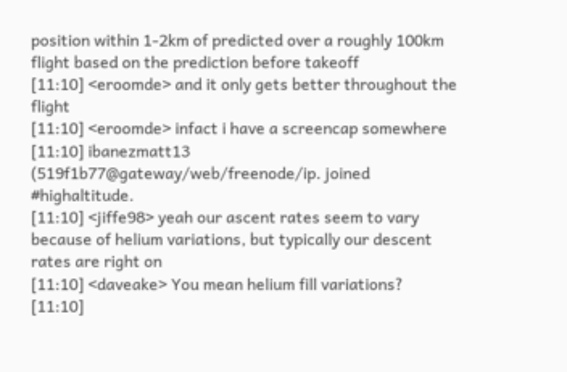position within 1-2km of predicted over a roughly 100km flight based on the prediction before takeoff
[11:10] <eroomde> and it only gets better throughout the flight
[11:10] <eroomde> infact i have a screencap somewhere
[11:10] ibanezmatt13 (519f1b77@gateway/web/freenode/ip. joined #highaltitude.
[11:10] <jiffe98> yeah our ascent rates seem to vary because of helium variations, but typically our descent rates are right on
[11:10] <daveake> You mean helium fill variations?
[11:10]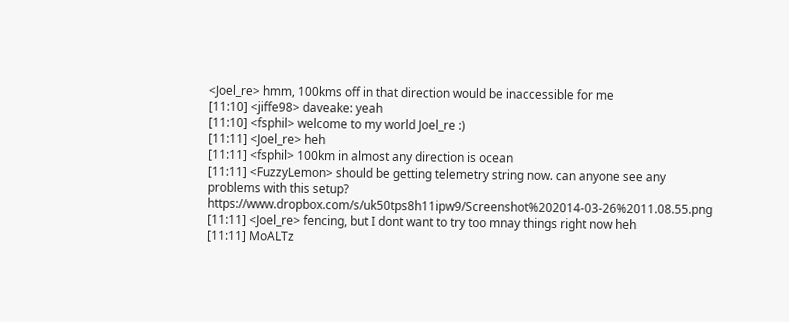<Joel_re> hmm, 100kms off in that direction would be inaccessible for me
[11:10] <jiffe98> daveake: yeah
[11:10] <fsphil> welcome to my world Joel_re :)
[11:11] <Joel_re> heh
[11:11] <fsphil> 100km in almost any direction is ocean
[11:11] <FuzzyLemon> should be getting telemetry string now. can anyone see any problems with this setup? https://www.dropbox.com/s/uk50tps8h11ipw9/Screenshot%202014-03-26%2011.08.55.png
[11:11] <Joel_re> fencing, but I dont want to try too mnay things right now heh
[11:11] MoALTz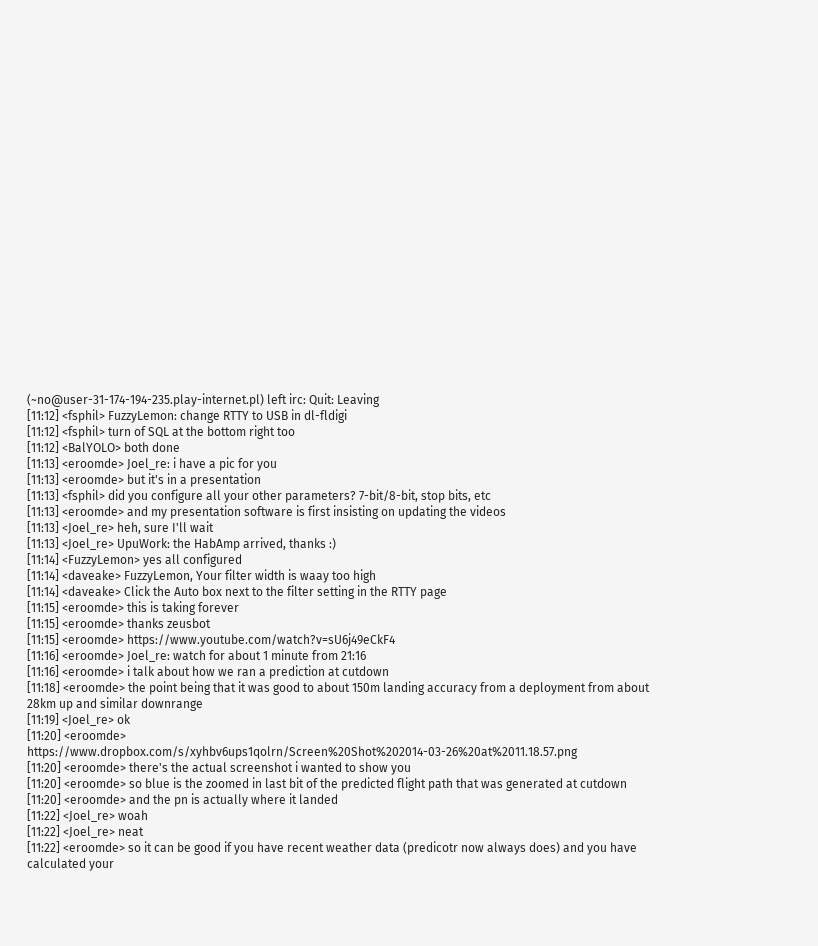(~no@user-31-174-194-235.play-internet.pl) left irc: Quit: Leaving
[11:12] <fsphil> FuzzyLemon: change RTTY to USB in dl-fldigi
[11:12] <fsphil> turn of SQL at the bottom right too
[11:12] <BalYOLO> both done
[11:13] <eroomde> Joel_re: i have a pic for you
[11:13] <eroomde> but it's in a presentation
[11:13] <fsphil> did you configure all your other parameters? 7-bit/8-bit, stop bits, etc
[11:13] <eroomde> and my presentation software is first insisting on updating the videos
[11:13] <Joel_re> heh, sure I'll wait
[11:13] <Joel_re> UpuWork: the HabAmp arrived, thanks :)
[11:14] <FuzzyLemon> yes all configured
[11:14] <daveake> FuzzyLemon, Your filter width is waay too high
[11:14] <daveake> Click the Auto box next to the filter setting in the RTTY page
[11:15] <eroomde> this is taking forever
[11:15] <eroomde> thanks zeusbot
[11:15] <eroomde> https://www.youtube.com/watch?v=sU6j49eCkF4
[11:16] <eroomde> Joel_re: watch for about 1 minute from 21:16
[11:16] <eroomde> i talk about how we ran a prediction at cutdown
[11:18] <eroomde> the point being that it was good to about 150m landing accuracy from a deployment from about 28km up and similar downrange
[11:19] <Joel_re> ok
[11:20] <eroomde> https://www.dropbox.com/s/xyhbv6ups1qolrn/Screen%20Shot%202014-03-26%20at%2011.18.57.png
[11:20] <eroomde> there's the actual screenshot i wanted to show you
[11:20] <eroomde> so blue is the zoomed in last bit of the predicted flight path that was generated at cutdown
[11:20] <eroomde> and the pn is actually where it landed
[11:22] <Joel_re> woah
[11:22] <Joel_re> neat
[11:22] <eroomde> so it can be good if you have recent weather data (predicotr now always does) and you have calculated your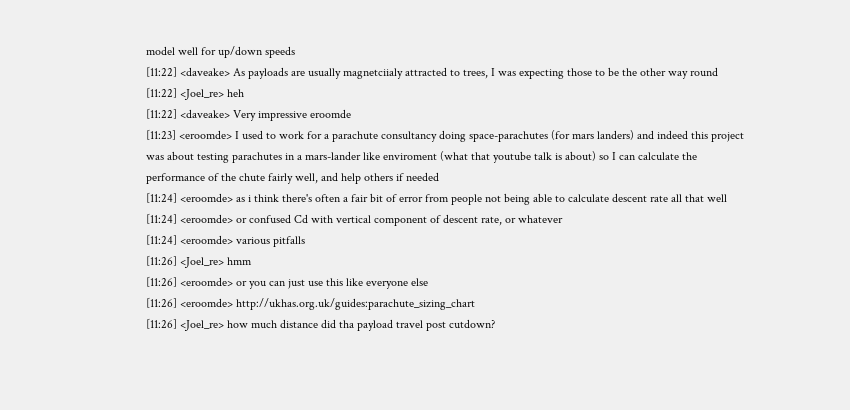model well for up/down speeds
[11:22] <daveake> As payloads are usually magnetciialy attracted to trees, I was expecting those to be the other way round
[11:22] <Joel_re> heh
[11:22] <daveake> Very impressive eroomde
[11:23] <eroomde> I used to work for a parachute consultancy doing space-parachutes (for mars landers) and indeed this project was about testing parachutes in a mars-lander like enviroment (what that youtube talk is about) so I can calculate the performance of the chute fairly well, and help others if needed
[11:24] <eroomde> as i think there's often a fair bit of error from people not being able to calculate descent rate all that well
[11:24] <eroomde> or confused Cd with vertical component of descent rate, or whatever
[11:24] <eroomde> various pitfalls
[11:26] <Joel_re> hmm
[11:26] <eroomde> or you can just use this like everyone else
[11:26] <eroomde> http://ukhas.org.uk/guides:parachute_sizing_chart
[11:26] <Joel_re> how much distance did tha payload travel post cutdown?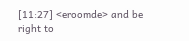[11:27] <eroomde> and be right to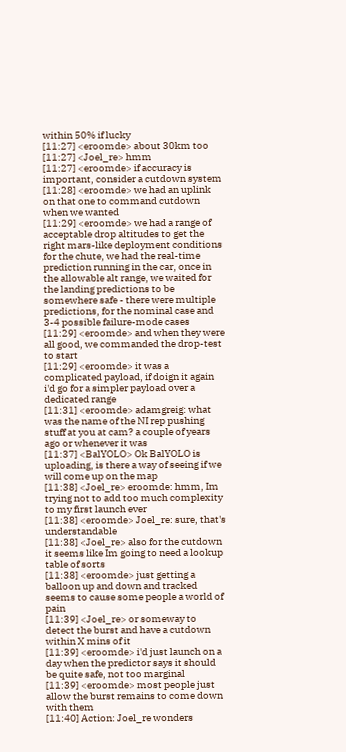within 50% if lucky
[11:27] <eroomde> about 30km too
[11:27] <Joel_re> hmm
[11:27] <eroomde> if accuracy is important, consider a cutdown system
[11:28] <eroomde> we had an uplink on that one to command cutdown when we wanted
[11:29] <eroomde> we had a range of acceptable drop altitudes to get the right mars-like deployment conditions for the chute, we had the real-time prediction running in the car, once in the allowable alt range, we waited for the landing predictions to be somewhere safe - there were multiple predictions, for the nominal case and 3-4 possible failure-mode cases
[11:29] <eroomde> and when they were all good, we commanded the drop-test to start
[11:29] <eroomde> it was a complicated payload, if doign it again i'd go for a simpler payload over a dedicated range
[11:31] <eroomde> adamgreig: what was the name of the NI rep pushing stuff at you at cam? a couple of years ago or whenever it was
[11:37] <BalYOLO> Ok BalYOLO is uploading, is there a way of seeing if we will come up on the map
[11:38] <Joel_re> eroomde: hmm, Im trying not to add too much complexity to my first launch ever
[11:38] <eroomde> Joel_re: sure, that's understandable
[11:38] <Joel_re> also for the cutdown it seems like Im going to need a lookup table of sorts
[11:38] <eroomde> just getting a balloon up and down and tracked seems to cause some people a world of pain
[11:39] <Joel_re> or someway to detect the burst and have a cutdown within X mins of it
[11:39] <eroomde> i'd just launch on a day when the predictor says it should be quite safe, not too marginal
[11:39] <eroomde> most people just allow the burst remains to come down with them
[11:40] Action: Joel_re wonders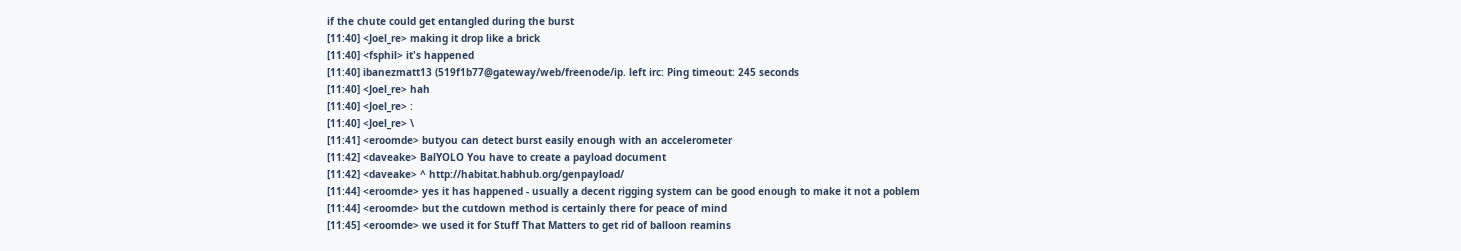if the chute could get entangled during the burst
[11:40] <Joel_re> making it drop like a brick
[11:40] <fsphil> it's happened
[11:40] ibanezmatt13 (519f1b77@gateway/web/freenode/ip. left irc: Ping timeout: 245 seconds
[11:40] <Joel_re> hah
[11:40] <Joel_re> :
[11:40] <Joel_re> \
[11:41] <eroomde> butyou can detect burst easily enough with an accelerometer
[11:42] <daveake> BalYOLO You have to create a payload document
[11:42] <daveake> ^ http://habitat.habhub.org/genpayload/
[11:44] <eroomde> yes it has happened - usually a decent rigging system can be good enough to make it not a poblem
[11:44] <eroomde> but the cutdown method is certainly there for peace of mind
[11:45] <eroomde> we used it for Stuff That Matters to get rid of balloon reamins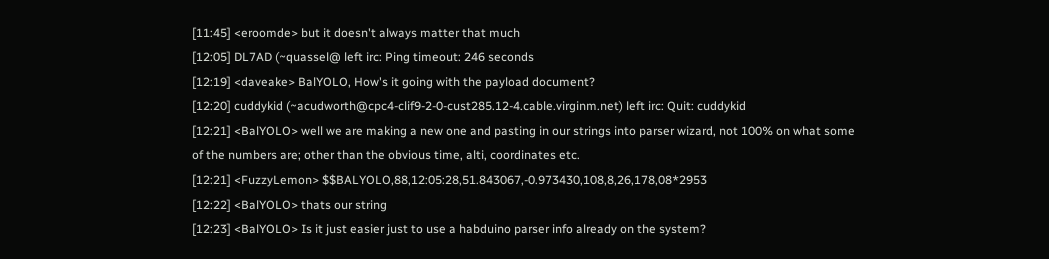[11:45] <eroomde> but it doesn't always matter that much
[12:05] DL7AD (~quassel@ left irc: Ping timeout: 246 seconds
[12:19] <daveake> BalYOLO, How's it going with the payload document?
[12:20] cuddykid (~acudworth@cpc4-clif9-2-0-cust285.12-4.cable.virginm.net) left irc: Quit: cuddykid
[12:21] <BalYOLO> well we are making a new one and pasting in our strings into parser wizard, not 100% on what some of the numbers are; other than the obvious time, alti, coordinates etc.
[12:21] <FuzzyLemon> $$BALYOLO,88,12:05:28,51.843067,-0.973430,108,8,26,178,08*2953
[12:22] <BalYOLO> thats our string
[12:23] <BalYOLO> Is it just easier just to use a habduino parser info already on the system?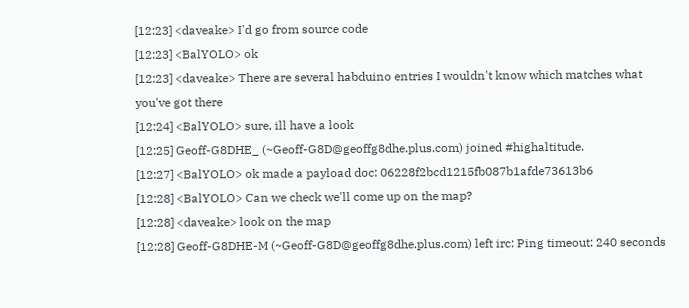[12:23] <daveake> I'd go from source code
[12:23] <BalYOLO> ok
[12:23] <daveake> There are several habduino entries I wouldn't know which matches what you've got there
[12:24] <BalYOLO> sure, ill have a look
[12:25] Geoff-G8DHE_ (~Geoff-G8D@geoffg8dhe.plus.com) joined #highaltitude.
[12:27] <BalYOLO> ok made a payload doc: 06228f2bcd1215fb087b1afde73613b6
[12:28] <BalYOLO> Can we check we'll come up on the map?
[12:28] <daveake> look on the map
[12:28] Geoff-G8DHE-M (~Geoff-G8D@geoffg8dhe.plus.com) left irc: Ping timeout: 240 seconds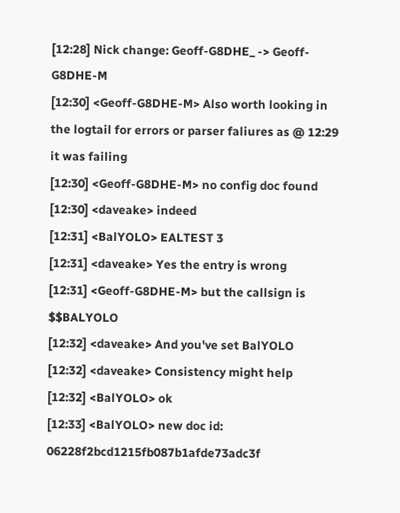[12:28] Nick change: Geoff-G8DHE_ -> Geoff-G8DHE-M
[12:30] <Geoff-G8DHE-M> Also worth looking in the logtail for errors or parser faliures as @ 12:29 it was failing
[12:30] <Geoff-G8DHE-M> no config doc found
[12:30] <daveake> indeed
[12:31] <BalYOLO> EALTEST 3
[12:31] <daveake> Yes the entry is wrong
[12:31] <Geoff-G8DHE-M> but the callsign is $$BALYOLO
[12:32] <daveake> And you've set BalYOLO
[12:32] <daveake> Consistency might help
[12:32] <BalYOLO> ok
[12:33] <BalYOLO> new doc id: 06228f2bcd1215fb087b1afde73adc3f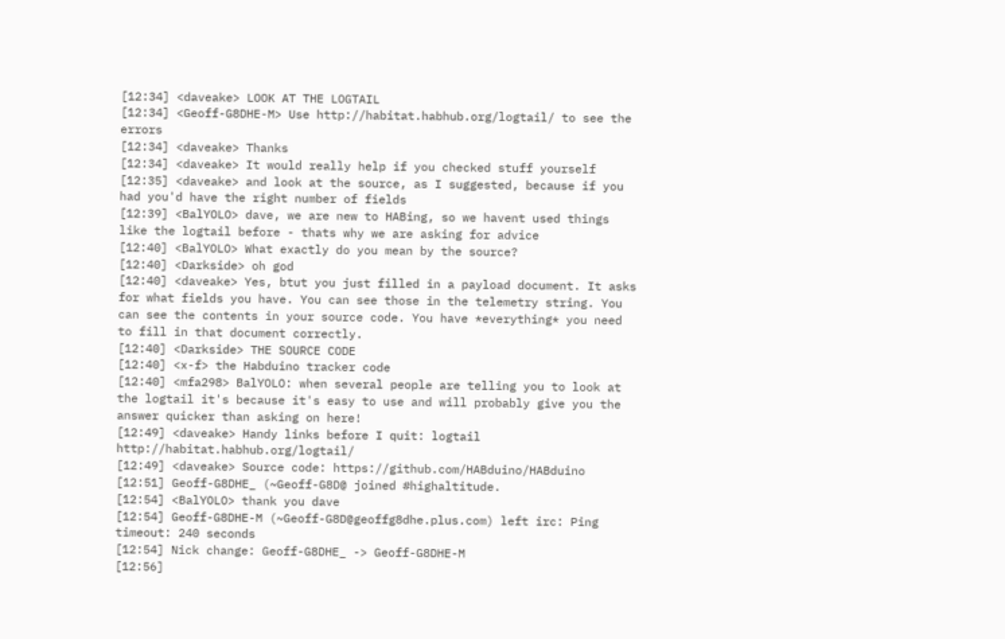[12:34] <daveake> LOOK AT THE LOGTAIL
[12:34] <Geoff-G8DHE-M> Use http://habitat.habhub.org/logtail/ to see the errors
[12:34] <daveake> Thanks
[12:34] <daveake> It would really help if you checked stuff yourself
[12:35] <daveake> and look at the source, as I suggested, because if you had you'd have the right number of fields
[12:39] <BalYOLO> dave, we are new to HABing, so we havent used things like the logtail before - thats why we are asking for advice
[12:40] <BalYOLO> What exactly do you mean by the source?
[12:40] <Darkside> oh god
[12:40] <daveake> Yes, btut you just filled in a payload document. It asks for what fields you have. You can see those in the telemetry string. You can see the contents in your source code. You have *everything* you need to fill in that document correctly.
[12:40] <Darkside> THE SOURCE CODE
[12:40] <x-f> the Habduino tracker code
[12:40] <mfa298> BalYOLO: when several people are telling you to look at the logtail it's because it's easy to use and will probably give you the answer quicker than asking on here!
[12:49] <daveake> Handy links before I quit: logtail http://habitat.habhub.org/logtail/
[12:49] <daveake> Source code: https://github.com/HABduino/HABduino
[12:51] Geoff-G8DHE_ (~Geoff-G8D@ joined #highaltitude.
[12:54] <BalYOLO> thank you dave
[12:54] Geoff-G8DHE-M (~Geoff-G8D@geoffg8dhe.plus.com) left irc: Ping timeout: 240 seconds
[12:54] Nick change: Geoff-G8DHE_ -> Geoff-G8DHE-M
[12:56]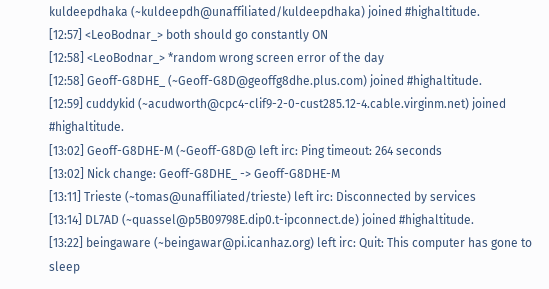kuldeepdhaka (~kuldeepdh@unaffiliated/kuldeepdhaka) joined #highaltitude.
[12:57] <LeoBodnar_> both should go constantly ON
[12:58] <LeoBodnar_> *random wrong screen error of the day
[12:58] Geoff-G8DHE_ (~Geoff-G8D@geoffg8dhe.plus.com) joined #highaltitude.
[12:59] cuddykid (~acudworth@cpc4-clif9-2-0-cust285.12-4.cable.virginm.net) joined #highaltitude.
[13:02] Geoff-G8DHE-M (~Geoff-G8D@ left irc: Ping timeout: 264 seconds
[13:02] Nick change: Geoff-G8DHE_ -> Geoff-G8DHE-M
[13:11] Trieste (~tomas@unaffiliated/trieste) left irc: Disconnected by services
[13:14] DL7AD (~quassel@p5B09798E.dip0.t-ipconnect.de) joined #highaltitude.
[13:22] beingaware (~beingawar@pi.icanhaz.org) left irc: Quit: This computer has gone to sleep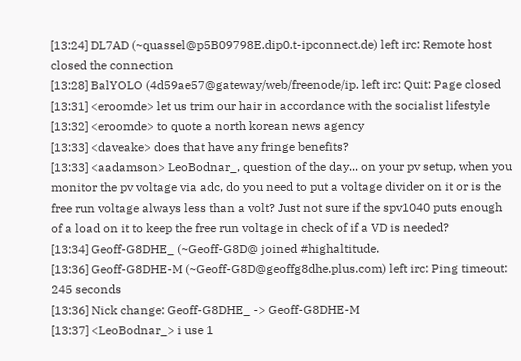[13:24] DL7AD (~quassel@p5B09798E.dip0.t-ipconnect.de) left irc: Remote host closed the connection
[13:28] BalYOLO (4d59ae57@gateway/web/freenode/ip. left irc: Quit: Page closed
[13:31] <eroomde> let us trim our hair in accordance with the socialist lifestyle
[13:32] <eroomde> to quote a north korean news agency
[13:33] <daveake> does that have any fringe benefits?
[13:33] <aadamson> LeoBodnar_, question of the day... on your pv setup, when you monitor the pv voltage via adc, do you need to put a voltage divider on it or is the free run voltage always less than a volt? Just not sure if the spv1040 puts enough of a load on it to keep the free run voltage in check of if a VD is needed?
[13:34] Geoff-G8DHE_ (~Geoff-G8D@ joined #highaltitude.
[13:36] Geoff-G8DHE-M (~Geoff-G8D@geoffg8dhe.plus.com) left irc: Ping timeout: 245 seconds
[13:36] Nick change: Geoff-G8DHE_ -> Geoff-G8DHE-M
[13:37] <LeoBodnar_> i use 1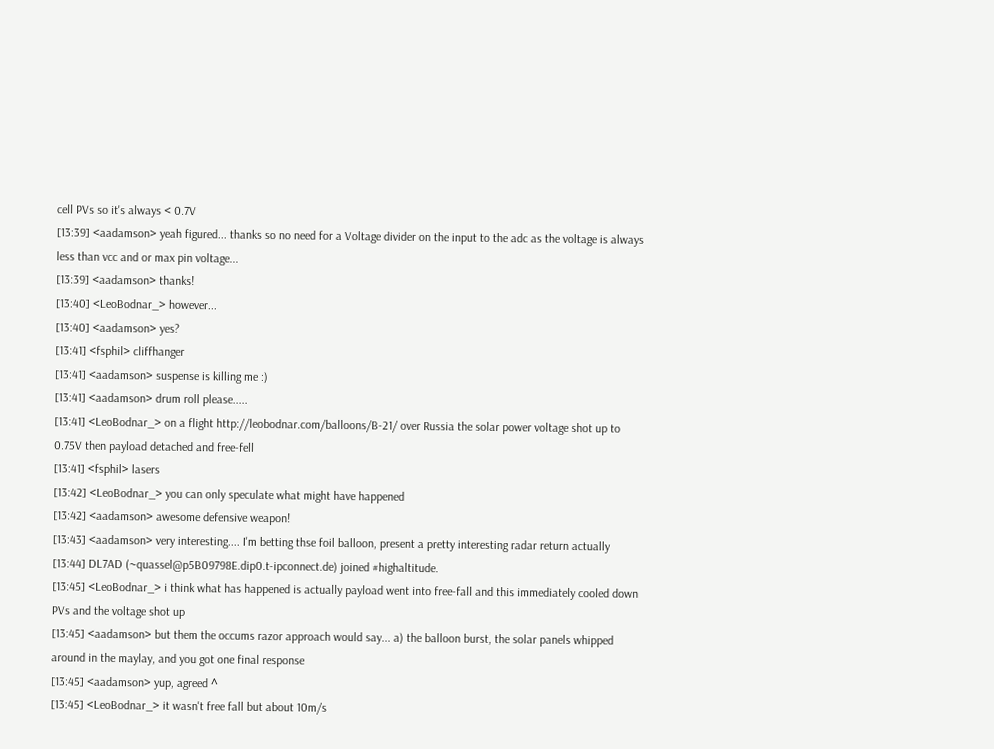cell PVs so it's always < 0.7V
[13:39] <aadamson> yeah figured... thanks so no need for a Voltage divider on the input to the adc as the voltage is always less than vcc and or max pin voltage...
[13:39] <aadamson> thanks!
[13:40] <LeoBodnar_> however...
[13:40] <aadamson> yes?
[13:41] <fsphil> cliffhanger
[13:41] <aadamson> suspense is killing me :)
[13:41] <aadamson> drum roll please.....
[13:41] <LeoBodnar_> on a flight http://leobodnar.com/balloons/B-21/ over Russia the solar power voltage shot up to 0.75V then payload detached and free-fell
[13:41] <fsphil> lasers
[13:42] <LeoBodnar_> you can only speculate what might have happened
[13:42] <aadamson> awesome defensive weapon!
[13:43] <aadamson> very interesting.... I'm betting thse foil balloon, present a pretty interesting radar return actually
[13:44] DL7AD (~quassel@p5B09798E.dip0.t-ipconnect.de) joined #highaltitude.
[13:45] <LeoBodnar_> i think what has happened is actually payload went into free-fall and this immediately cooled down PVs and the voltage shot up
[13:45] <aadamson> but them the occums razor approach would say... a) the balloon burst, the solar panels whipped around in the maylay, and you got one final response
[13:45] <aadamson> yup, agreed ^
[13:45] <LeoBodnar_> it wasn't free fall but about 10m/s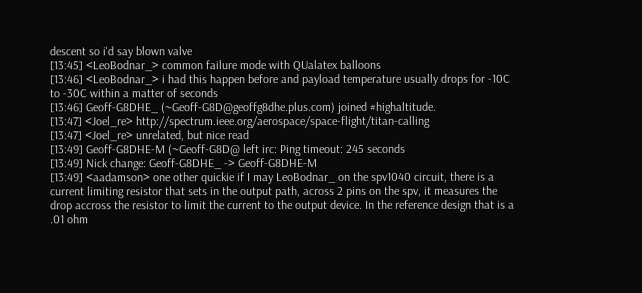descent so i'd say blown valve
[13:45] <LeoBodnar_> common failure mode with QUalatex balloons
[13:46] <LeoBodnar_> i had this happen before and payload temperature usually drops for -10C to -30C within a matter of seconds
[13:46] Geoff-G8DHE_ (~Geoff-G8D@geoffg8dhe.plus.com) joined #highaltitude.
[13:47] <Joel_re> http://spectrum.ieee.org/aerospace/space-flight/titan-calling
[13:47] <Joel_re> unrelated, but nice read
[13:49] Geoff-G8DHE-M (~Geoff-G8D@ left irc: Ping timeout: 245 seconds
[13:49] Nick change: Geoff-G8DHE_ -> Geoff-G8DHE-M
[13:49] <aadamson> one other quickie if I may LeoBodnar_ on the spv1040 circuit, there is a current limiting resistor that sets in the output path, across 2 pins on the spv, it measures the drop accross the resistor to limit the current to the output device. In the reference design that is a .01 ohm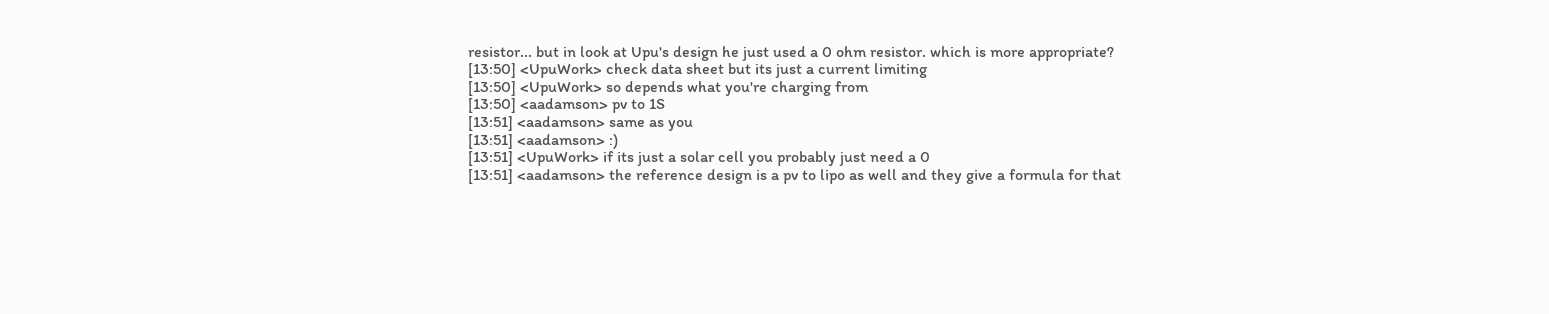resistor... but in look at Upu's design he just used a 0 ohm resistor. which is more appropriate?
[13:50] <UpuWork> check data sheet but its just a current limiting
[13:50] <UpuWork> so depends what you're charging from
[13:50] <aadamson> pv to 1S
[13:51] <aadamson> same as you
[13:51] <aadamson> :)
[13:51] <UpuWork> if its just a solar cell you probably just need a 0
[13:51] <aadamson> the reference design is a pv to lipo as well and they give a formula for that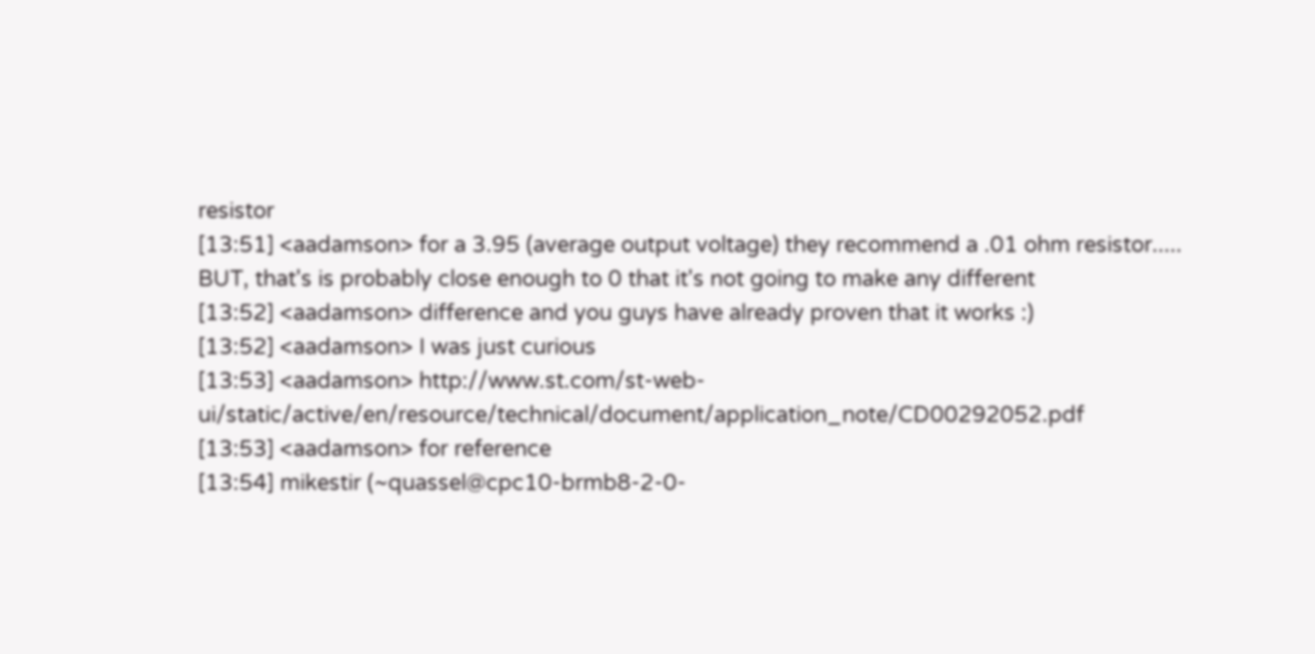resistor
[13:51] <aadamson> for a 3.95 (average output voltage) they recommend a .01 ohm resistor..... BUT, that's is probably close enough to 0 that it's not going to make any different
[13:52] <aadamson> difference and you guys have already proven that it works :)
[13:52] <aadamson> I was just curious
[13:53] <aadamson> http://www.st.com/st-web-ui/static/active/en/resource/technical/document/application_note/CD00292052.pdf
[13:53] <aadamson> for reference
[13:54] mikestir (~quassel@cpc10-brmb8-2-0-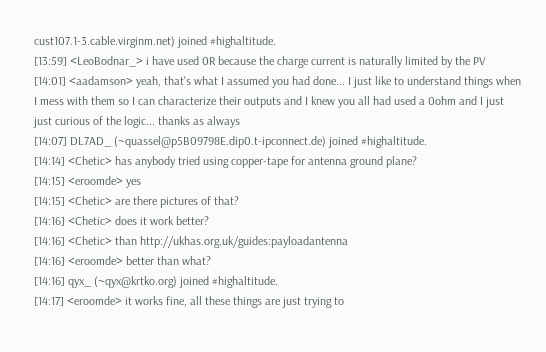cust107.1-3.cable.virginm.net) joined #highaltitude.
[13:59] <LeoBodnar_> i have used 0R because the charge current is naturally limited by the PV
[14:01] <aadamson> yeah, that's what I assumed you had done... I just like to understand things when I mess with them so I can characterize their outputs and I knew you all had used a 0ohm and I just just curious of the logic... thanks as always
[14:07] DL7AD_ (~quassel@p5B09798E.dip0.t-ipconnect.de) joined #highaltitude.
[14:14] <Chetic> has anybody tried using copper-tape for antenna ground plane?
[14:15] <eroomde> yes
[14:15] <Chetic> are there pictures of that?
[14:16] <Chetic> does it work better?
[14:16] <Chetic> than http://ukhas.org.uk/guides:payloadantenna
[14:16] <eroomde> better than what?
[14:16] qyx_ (~qyx@krtko.org) joined #highaltitude.
[14:17] <eroomde> it works fine, all these things are just trying to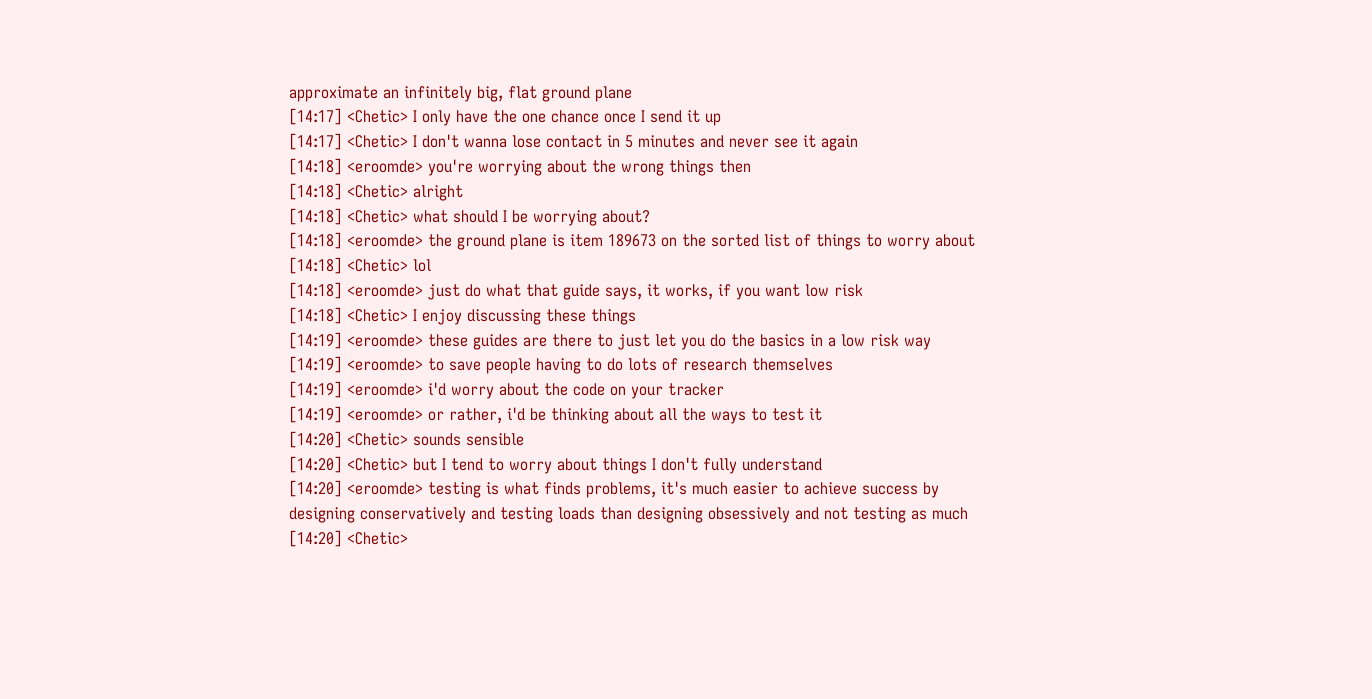approximate an infinitely big, flat ground plane
[14:17] <Chetic> I only have the one chance once I send it up
[14:17] <Chetic> I don't wanna lose contact in 5 minutes and never see it again
[14:18] <eroomde> you're worrying about the wrong things then
[14:18] <Chetic> alright
[14:18] <Chetic> what should I be worrying about?
[14:18] <eroomde> the ground plane is item 189673 on the sorted list of things to worry about
[14:18] <Chetic> lol
[14:18] <eroomde> just do what that guide says, it works, if you want low risk
[14:18] <Chetic> I enjoy discussing these things
[14:19] <eroomde> these guides are there to just let you do the basics in a low risk way
[14:19] <eroomde> to save people having to do lots of research themselves
[14:19] <eroomde> i'd worry about the code on your tracker
[14:19] <eroomde> or rather, i'd be thinking about all the ways to test it
[14:20] <Chetic> sounds sensible
[14:20] <Chetic> but I tend to worry about things I don't fully understand
[14:20] <eroomde> testing is what finds problems, it's much easier to achieve success by designing conservatively and testing loads than designing obsessively and not testing as much
[14:20] <Chetic>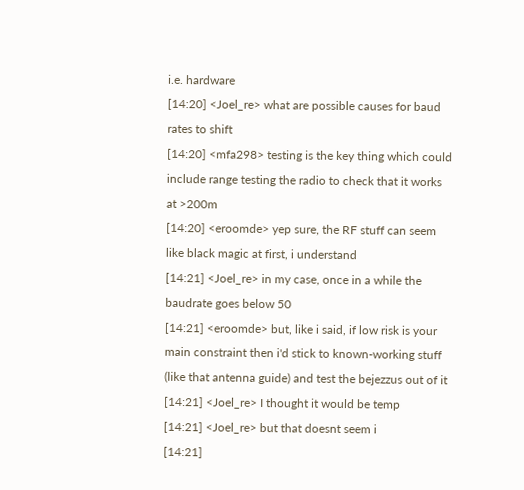i.e. hardware
[14:20] <Joel_re> what are possible causes for baud rates to shift
[14:20] <mfa298> testing is the key thing which could include range testing the radio to check that it works at >200m
[14:20] <eroomde> yep sure, the RF stuff can seem like black magic at first, i understand
[14:21] <Joel_re> in my case, once in a while the baudrate goes below 50
[14:21] <eroomde> but, like i said, if low risk is your main constraint then i'd stick to known-working stuff (like that antenna guide) and test the bejezzus out of it
[14:21] <Joel_re> I thought it would be temp
[14:21] <Joel_re> but that doesnt seem i
[14:21]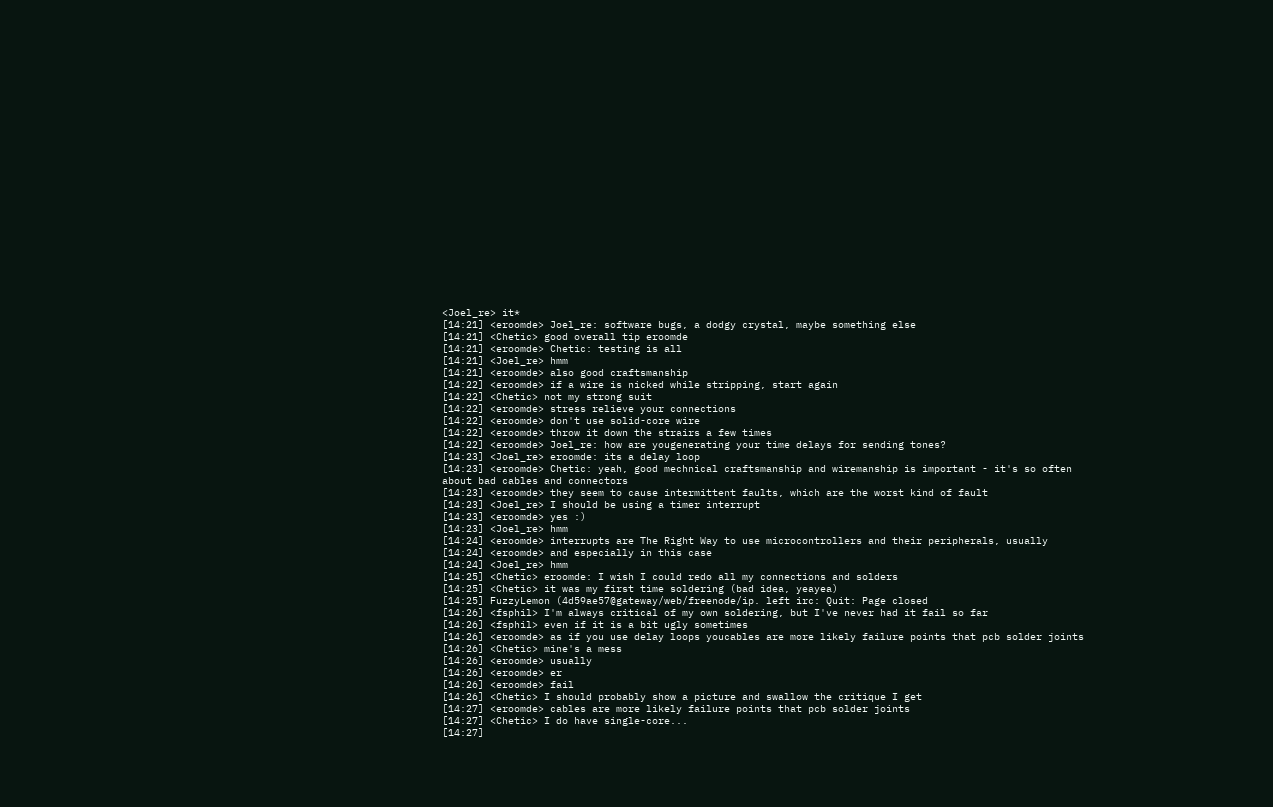<Joel_re> it*
[14:21] <eroomde> Joel_re: software bugs, a dodgy crystal, maybe something else
[14:21] <Chetic> good overall tip eroomde
[14:21] <eroomde> Chetic: testing is all
[14:21] <Joel_re> hmm
[14:21] <eroomde> also good craftsmanship
[14:22] <eroomde> if a wire is nicked while stripping, start again
[14:22] <Chetic> not my strong suit
[14:22] <eroomde> stress relieve your connections
[14:22] <eroomde> don't use solid-core wire
[14:22] <eroomde> throw it down the strairs a few times
[14:22] <eroomde> Joel_re: how are yougenerating your time delays for sending tones?
[14:23] <Joel_re> eroomde: its a delay loop
[14:23] <eroomde> Chetic: yeah, good mechnical craftsmanship and wiremanship is important - it's so often about bad cables and connectors
[14:23] <eroomde> they seem to cause intermittent faults, which are the worst kind of fault
[14:23] <Joel_re> I should be using a timer interrupt
[14:23] <eroomde> yes :)
[14:23] <Joel_re> hmm
[14:24] <eroomde> interrupts are The Right Way to use microcontrollers and their peripherals, usually
[14:24] <eroomde> and especially in this case
[14:24] <Joel_re> hmm
[14:25] <Chetic> eroomde: I wish I could redo all my connections and solders
[14:25] <Chetic> it was my first time soldering (bad idea, yeayea)
[14:25] FuzzyLemon (4d59ae57@gateway/web/freenode/ip. left irc: Quit: Page closed
[14:26] <fsphil> I'm always critical of my own soldering, but I've never had it fail so far
[14:26] <fsphil> even if it is a bit ugly sometimes
[14:26] <eroomde> as if you use delay loops youcables are more likely failure points that pcb solder joints
[14:26] <Chetic> mine's a mess
[14:26] <eroomde> usually
[14:26] <eroomde> er
[14:26] <eroomde> fail
[14:26] <Chetic> I should probably show a picture and swallow the critique I get
[14:27] <eroomde> cables are more likely failure points that pcb solder joints
[14:27] <Chetic> I do have single-core...
[14:27]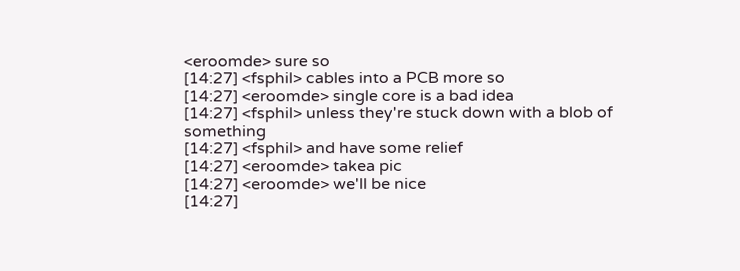<eroomde> sure so
[14:27] <fsphil> cables into a PCB more so
[14:27] <eroomde> single core is a bad idea
[14:27] <fsphil> unless they're stuck down with a blob of something
[14:27] <fsphil> and have some relief
[14:27] <eroomde> takea pic
[14:27] <eroomde> we'll be nice
[14:27]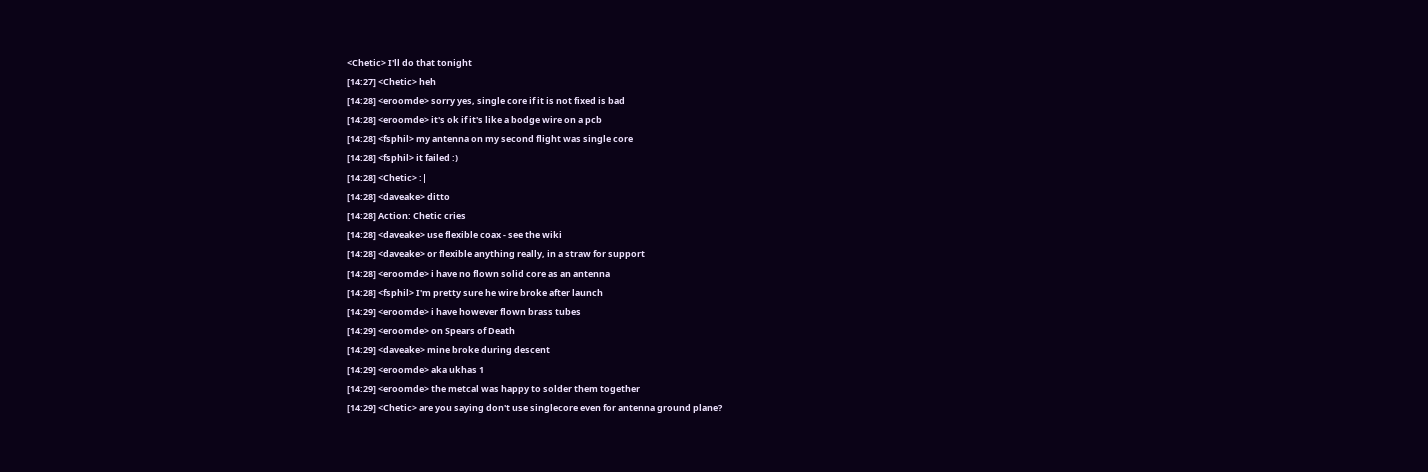<Chetic> I'll do that tonight
[14:27] <Chetic> heh
[14:28] <eroomde> sorry yes, single core if it is not fixed is bad
[14:28] <eroomde> it's ok if it's like a bodge wire on a pcb
[14:28] <fsphil> my antenna on my second flight was single core
[14:28] <fsphil> it failed :)
[14:28] <Chetic> :|
[14:28] <daveake> ditto
[14:28] Action: Chetic cries
[14:28] <daveake> use flexible coax - see the wiki
[14:28] <daveake> or flexible anything really, in a straw for support
[14:28] <eroomde> i have no flown solid core as an antenna
[14:28] <fsphil> I'm pretty sure he wire broke after launch
[14:29] <eroomde> i have however flown brass tubes
[14:29] <eroomde> on Spears of Death
[14:29] <daveake> mine broke during descent
[14:29] <eroomde> aka ukhas 1
[14:29] <eroomde> the metcal was happy to solder them together
[14:29] <Chetic> are you saying don't use singlecore even for antenna ground plane?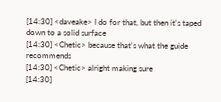[14:30] <daveake> I do for that, but then it's taped down to a solid surface
[14:30] <Chetic> because that's what the guide recommends
[14:30] <Chetic> alright making sure
[14:30]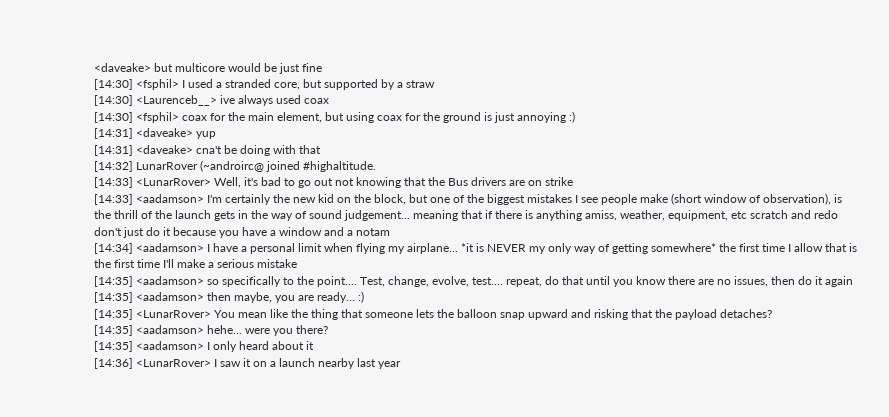<daveake> but multicore would be just fine
[14:30] <fsphil> I used a stranded core, but supported by a straw
[14:30] <Laurenceb__> ive always used coax
[14:30] <fsphil> coax for the main element, but using coax for the ground is just annoying :)
[14:31] <daveake> yup
[14:31] <daveake> cna't be doing with that
[14:32] LunarRover (~androirc@ joined #highaltitude.
[14:33] <LunarRover> Well, it's bad to go out not knowing that the Bus drivers are on strike
[14:33] <aadamson> I'm certainly the new kid on the block, but one of the biggest mistakes I see people make (short window of observation), is the thrill of the launch gets in the way of sound judgement... meaning that if there is anything amiss, weather, equipment, etc scratch and redo don't just do it because you have a window and a notam
[14:34] <aadamson> I have a personal limit when flying my airplane... *it is NEVER my only way of getting somewhere* the first time I allow that is the first time I'll make a serious mistake
[14:35] <aadamson> so specifically to the point.... Test, change, evolve, test.... repeat, do that until you know there are no issues, then do it again
[14:35] <aadamson> then maybe, you are ready... :)
[14:35] <LunarRover> You mean like the thing that someone lets the balloon snap upward and risking that the payload detaches?
[14:35] <aadamson> hehe... were you there?
[14:35] <aadamson> I only heard about it
[14:36] <LunarRover> I saw it on a launch nearby last year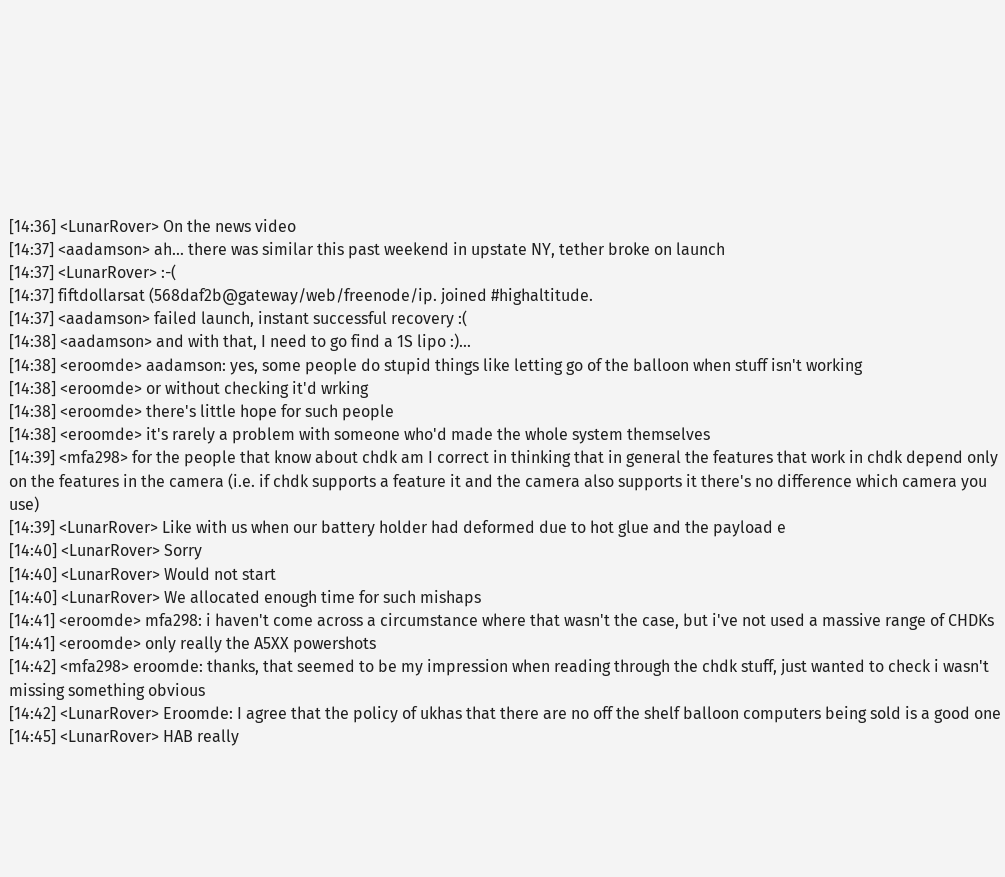[14:36] <LunarRover> On the news video
[14:37] <aadamson> ah... there was similar this past weekend in upstate NY, tether broke on launch
[14:37] <LunarRover> :-(
[14:37] fiftdollarsat (568daf2b@gateway/web/freenode/ip. joined #highaltitude.
[14:37] <aadamson> failed launch, instant successful recovery :(
[14:38] <aadamson> and with that, I need to go find a 1S lipo :)...
[14:38] <eroomde> aadamson: yes, some people do stupid things like letting go of the balloon when stuff isn't working
[14:38] <eroomde> or without checking it'd wrking
[14:38] <eroomde> there's little hope for such people
[14:38] <eroomde> it's rarely a problem with someone who'd made the whole system themselves
[14:39] <mfa298> for the people that know about chdk am I correct in thinking that in general the features that work in chdk depend only on the features in the camera (i.e. if chdk supports a feature it and the camera also supports it there's no difference which camera you use)
[14:39] <LunarRover> Like with us when our battery holder had deformed due to hot glue and the payload e
[14:40] <LunarRover> Sorry
[14:40] <LunarRover> Would not start
[14:40] <LunarRover> We allocated enough time for such mishaps
[14:41] <eroomde> mfa298: i haven't come across a circumstance where that wasn't the case, but i've not used a massive range of CHDKs
[14:41] <eroomde> only really the A5XX powershots
[14:42] <mfa298> eroomde: thanks, that seemed to be my impression when reading through the chdk stuff, just wanted to check i wasn't missing something obvious
[14:42] <LunarRover> Eroomde: I agree that the policy of ukhas that there are no off the shelf balloon computers being sold is a good one
[14:45] <LunarRover> HAB really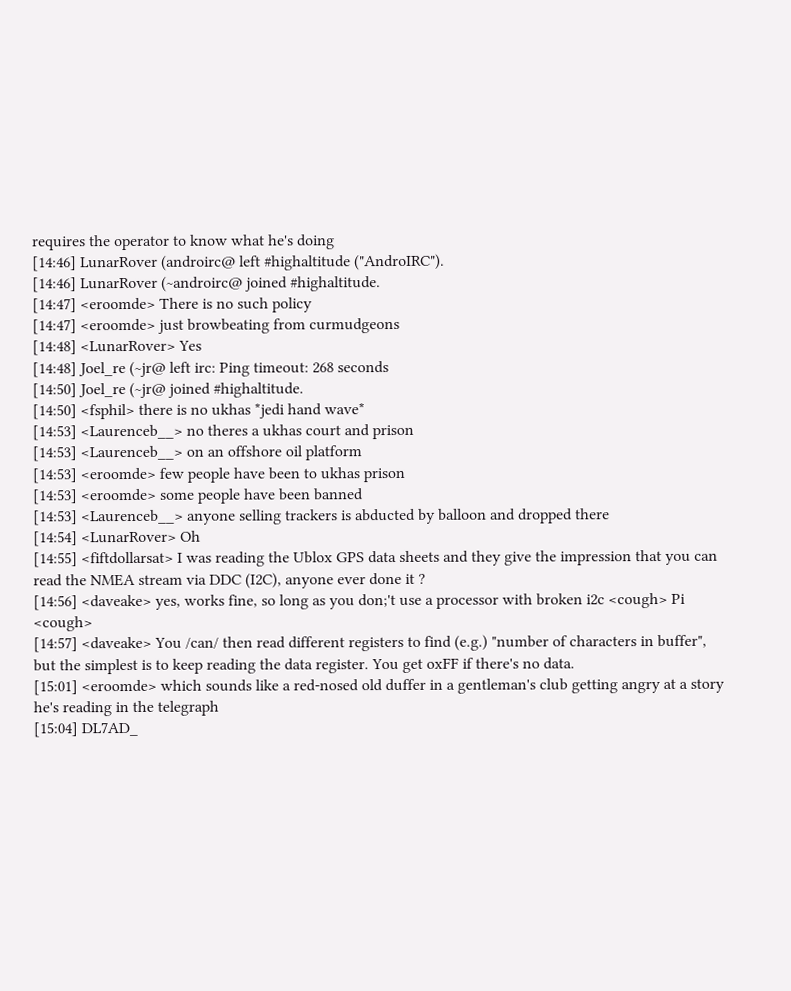requires the operator to know what he's doing
[14:46] LunarRover (androirc@ left #highaltitude ("AndroIRC").
[14:46] LunarRover (~androirc@ joined #highaltitude.
[14:47] <eroomde> There is no such policy
[14:47] <eroomde> just browbeating from curmudgeons
[14:48] <LunarRover> Yes
[14:48] Joel_re (~jr@ left irc: Ping timeout: 268 seconds
[14:50] Joel_re (~jr@ joined #highaltitude.
[14:50] <fsphil> there is no ukhas *jedi hand wave*
[14:53] <Laurenceb__> no theres a ukhas court and prison
[14:53] <Laurenceb__> on an offshore oil platform
[14:53] <eroomde> few people have been to ukhas prison
[14:53] <eroomde> some people have been banned
[14:53] <Laurenceb__> anyone selling trackers is abducted by balloon and dropped there
[14:54] <LunarRover> Oh
[14:55] <fiftdollarsat> I was reading the Ublox GPS data sheets and they give the impression that you can read the NMEA stream via DDC (I2C), anyone ever done it ?
[14:56] <daveake> yes, works fine, so long as you don;'t use a processor with broken i2c <cough> Pi <cough>
[14:57] <daveake> You /can/ then read different registers to find (e.g.) "number of characters in buffer", but the simplest is to keep reading the data register. You get oxFF if there's no data.
[15:01] <eroomde> which sounds like a red-nosed old duffer in a gentleman's club getting angry at a story he's reading in the telegraph
[15:04] DL7AD_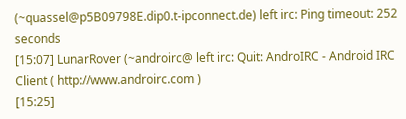(~quassel@p5B09798E.dip0.t-ipconnect.de) left irc: Ping timeout: 252 seconds
[15:07] LunarRover (~androirc@ left irc: Quit: AndroIRC - Android IRC Client ( http://www.androirc.com )
[15:25]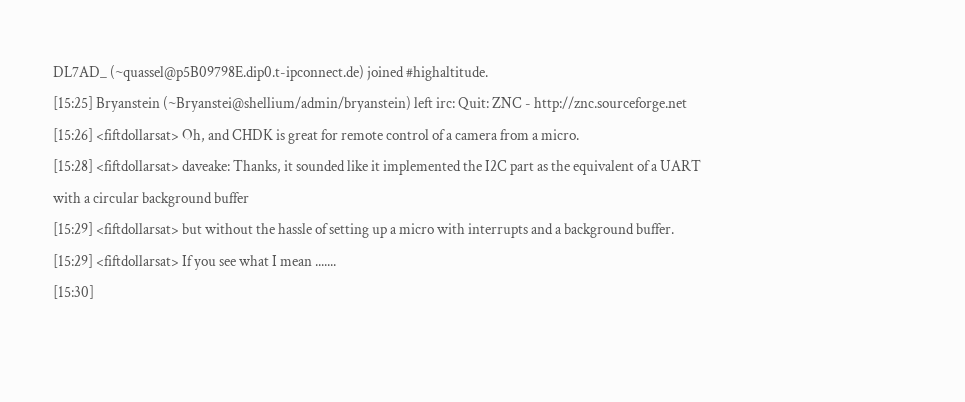DL7AD_ (~quassel@p5B09798E.dip0.t-ipconnect.de) joined #highaltitude.
[15:25] Bryanstein (~Bryanstei@shellium/admin/bryanstein) left irc: Quit: ZNC - http://znc.sourceforge.net
[15:26] <fiftdollarsat> Oh, and CHDK is great for remote control of a camera from a micro.
[15:28] <fiftdollarsat> daveake: Thanks, it sounded like it implemented the I2C part as the equivalent of a UART with a circular background buffer
[15:29] <fiftdollarsat> but without the hassle of setting up a micro with interrupts and a background buffer.
[15:29] <fiftdollarsat> If you see what I mean .......
[15:30]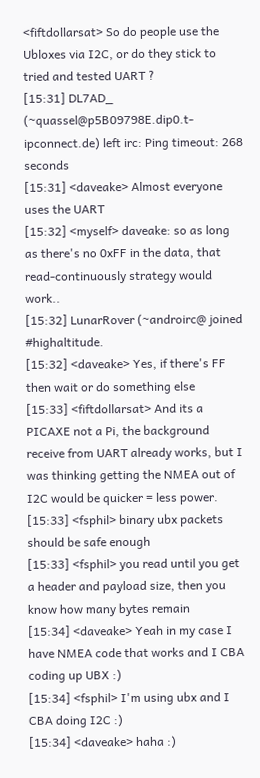<fiftdollarsat> So do people use the Ubloxes via I2C, or do they stick to tried and tested UART ?
[15:31] DL7AD_ (~quassel@p5B09798E.dip0.t-ipconnect.de) left irc: Ping timeout: 268 seconds
[15:31] <daveake> Almost everyone uses the UART
[15:32] <myself> daveake: so as long as there's no 0xFF in the data, that read-continuously strategy would work..
[15:32] LunarRover (~androirc@ joined #highaltitude.
[15:32] <daveake> Yes, if there's FF then wait or do something else
[15:33] <fiftdollarsat> And its a PICAXE not a Pi, the background receive from UART already works, but I was thinking getting the NMEA out of I2C would be quicker = less power.
[15:33] <fsphil> binary ubx packets should be safe enough
[15:33] <fsphil> you read until you get a header and payload size, then you know how many bytes remain
[15:34] <daveake> Yeah in my case I have NMEA code that works and I CBA coding up UBX :)
[15:34] <fsphil> I'm using ubx and I CBA doing I2C :)
[15:34] <daveake> haha :)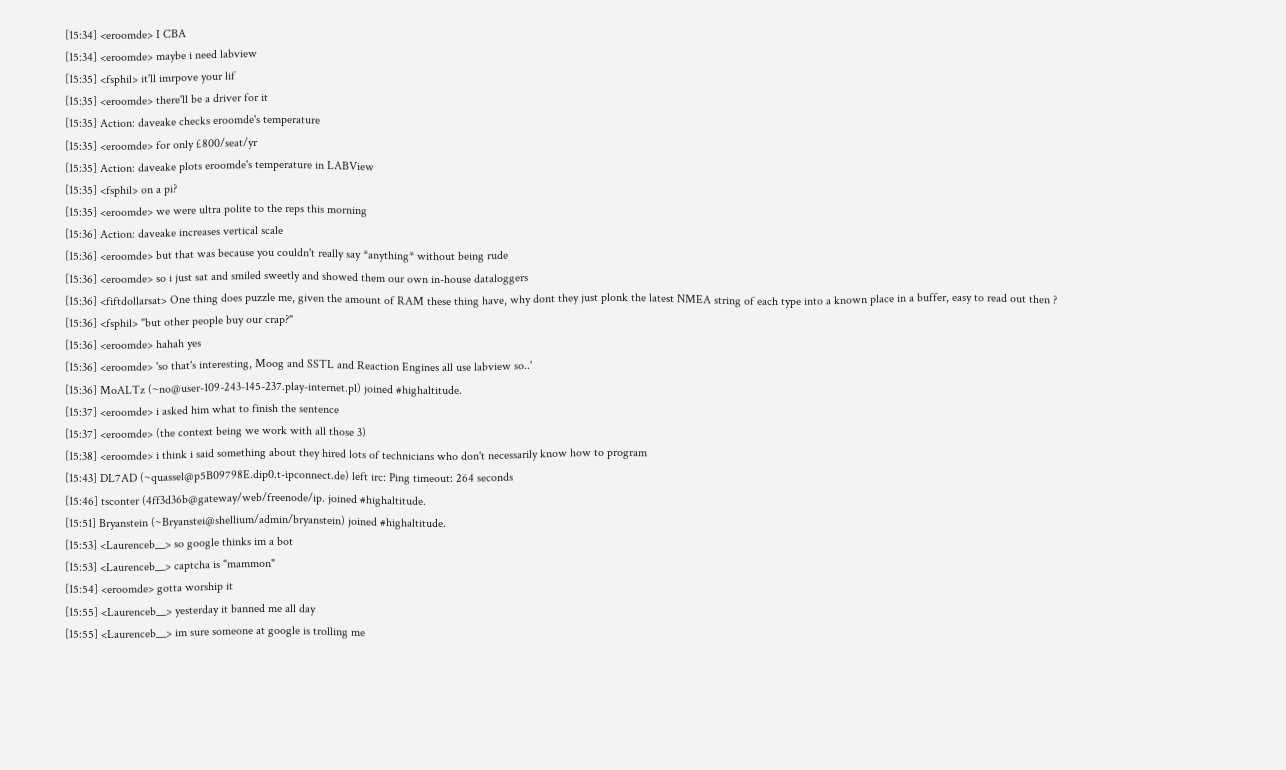[15:34] <eroomde> I CBA
[15:34] <eroomde> maybe i need labview
[15:35] <fsphil> it'll imrpove your lif
[15:35] <eroomde> there'll be a driver for it
[15:35] Action: daveake checks eroomde's temperature
[15:35] <eroomde> for only £800/seat/yr
[15:35] Action: daveake plots eroomde's temperature in LABView
[15:35] <fsphil> on a pi?
[15:35] <eroomde> we were ultra polite to the reps this morning
[15:36] Action: daveake increases vertical scale
[15:36] <eroomde> but that was because you couldn't really say *anything* without being rude
[15:36] <eroomde> so i just sat and smiled sweetly and showed them our own in-house dataloggers
[15:36] <fiftdollarsat> One thing does puzzle me, given the amount of RAM these thing have, why dont they just plonk the latest NMEA string of each type into a known place in a buffer, easy to read out then ?
[15:36] <fsphil> "but other people buy our crap?"
[15:36] <eroomde> hahah yes
[15:36] <eroomde> 'so that's interesting, Moog and SSTL and Reaction Engines all use labview so..'
[15:36] MoALTz (~no@user-109-243-145-237.play-internet.pl) joined #highaltitude.
[15:37] <eroomde> i asked him what to finish the sentence
[15:37] <eroomde> (the context being we work with all those 3)
[15:38] <eroomde> i think i said something about they hired lots of technicians who don't necessarily know how to program
[15:43] DL7AD (~quassel@p5B09798E.dip0.t-ipconnect.de) left irc: Ping timeout: 264 seconds
[15:46] tsconter (4ff3d36b@gateway/web/freenode/ip. joined #highaltitude.
[15:51] Bryanstein (~Bryanstei@shellium/admin/bryanstein) joined #highaltitude.
[15:53] <Laurenceb__> so google thinks im a bot
[15:53] <Laurenceb__> captcha is "mammon"
[15:54] <eroomde> gotta worship it
[15:55] <Laurenceb__> yesterday it banned me all day
[15:55] <Laurenceb__> im sure someone at google is trolling me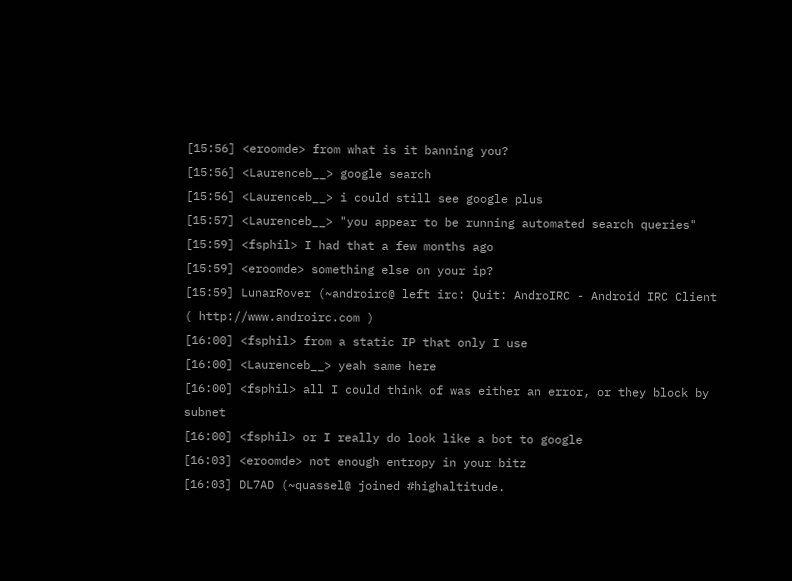[15:56] <eroomde> from what is it banning you?
[15:56] <Laurenceb__> google search
[15:56] <Laurenceb__> i could still see google plus
[15:57] <Laurenceb__> "you appear to be running automated search queries"
[15:59] <fsphil> I had that a few months ago
[15:59] <eroomde> something else on your ip?
[15:59] LunarRover (~androirc@ left irc: Quit: AndroIRC - Android IRC Client ( http://www.androirc.com )
[16:00] <fsphil> from a static IP that only I use
[16:00] <Laurenceb__> yeah same here
[16:00] <fsphil> all I could think of was either an error, or they block by subnet
[16:00] <fsphil> or I really do look like a bot to google
[16:03] <eroomde> not enough entropy in your bitz
[16:03] DL7AD (~quassel@ joined #highaltitude.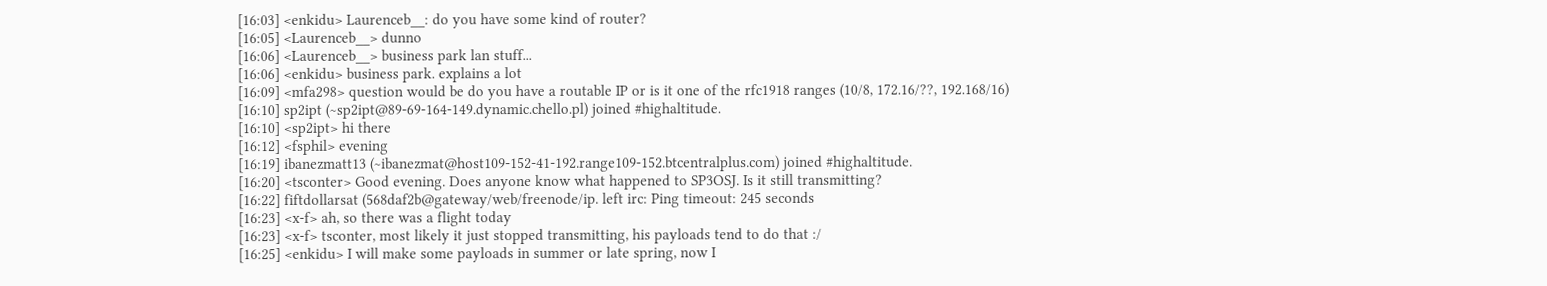[16:03] <enkidu> Laurenceb__: do you have some kind of router?
[16:05] <Laurenceb__> dunno
[16:06] <Laurenceb__> business park lan stuff...
[16:06] <enkidu> business park. explains a lot
[16:09] <mfa298> question would be do you have a routable IP or is it one of the rfc1918 ranges (10/8, 172.16/??, 192.168/16)
[16:10] sp2ipt (~sp2ipt@89-69-164-149.dynamic.chello.pl) joined #highaltitude.
[16:10] <sp2ipt> hi there
[16:12] <fsphil> evening
[16:19] ibanezmatt13 (~ibanezmat@host109-152-41-192.range109-152.btcentralplus.com) joined #highaltitude.
[16:20] <tsconter> Good evening. Does anyone know what happened to SP3OSJ. Is it still transmitting?
[16:22] fiftdollarsat (568daf2b@gateway/web/freenode/ip. left irc: Ping timeout: 245 seconds
[16:23] <x-f> ah, so there was a flight today
[16:23] <x-f> tsconter, most likely it just stopped transmitting, his payloads tend to do that :/
[16:25] <enkidu> I will make some payloads in summer or late spring, now I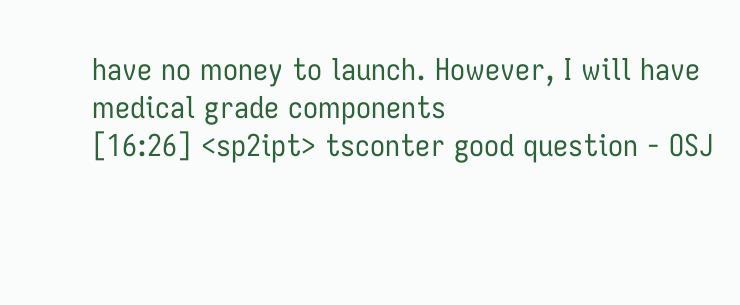have no money to launch. However, I will have medical grade components
[16:26] <sp2ipt> tsconter good question - OSJ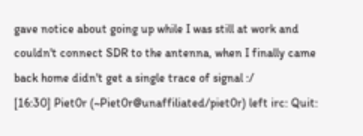gave notice about going up while I was still at work and couldn't connect SDR to the antenna, when I finally came back home didn't get a single trace of signal :/
[16:30] Piet0r (~Piet0r@unaffiliated/piet0r) left irc: Quit: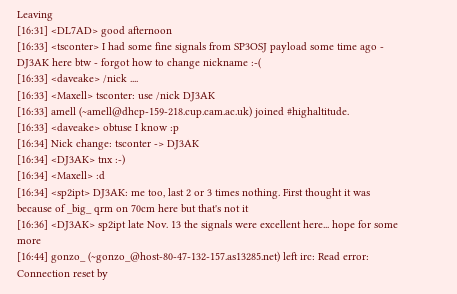Leaving
[16:31] <DL7AD> good afternoon
[16:33] <tsconter> I had some fine signals from SP3OSJ payload some time ago - DJ3AK here btw - forgot how to change nickname :-(
[16:33] <daveake> /nick ....
[16:33] <Maxell> tsconter: use /nick DJ3AK
[16:33] amell (~amell@dhcp-159-218.cup.cam.ac.uk) joined #highaltitude.
[16:33] <daveake> obtuse I know :p
[16:34] Nick change: tsconter -> DJ3AK
[16:34] <DJ3AK> tnx :-)
[16:34] <Maxell> :d
[16:34] <sp2ipt> DJ3AK: me too, last 2 or 3 times nothing. First thought it was because of _big_ qrm on 70cm here but that's not it
[16:36] <DJ3AK> sp2ipt late Nov. 13 the signals were excellent here... hope for some more
[16:44] gonzo_ (~gonzo_@host-80-47-132-157.as13285.net) left irc: Read error: Connection reset by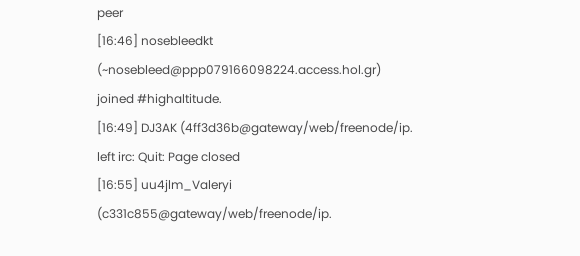peer
[16:46] nosebleedkt (~nosebleed@ppp079166098224.access.hol.gr) joined #highaltitude.
[16:49] DJ3AK (4ff3d36b@gateway/web/freenode/ip. left irc: Quit: Page closed
[16:55] uu4jlm_Valeryi (c331c855@gateway/web/freenode/ip.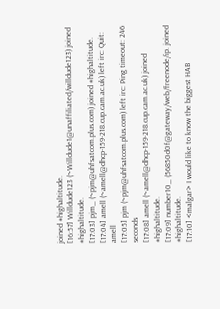joined #highaltitude.
[16:57] Willdude123 (~Willdude1@unaffiliated/willdude123) joined #highaltitude.
[17:03] pjm_ (~pjm@uhfsatcom.plus.com) joined #highaltitude.
[17:04] amell (~amell@dhcp-159-218.cup.cam.ac.uk) left irc: Quit: amell
[17:05] pjm (~pjm@uhfsatcom.plus.com) left irc: Ping timeout: 246 seconds
[17:08] amell (~amell@dhcp-159-218.cup.cam.ac.uk) joined #highaltitude.
[17:09] number10_ (56850d0f@gateway/web/freenode/ip. joined #highaltitude.
[17:10] <malgar> I would like to know the biggest HAB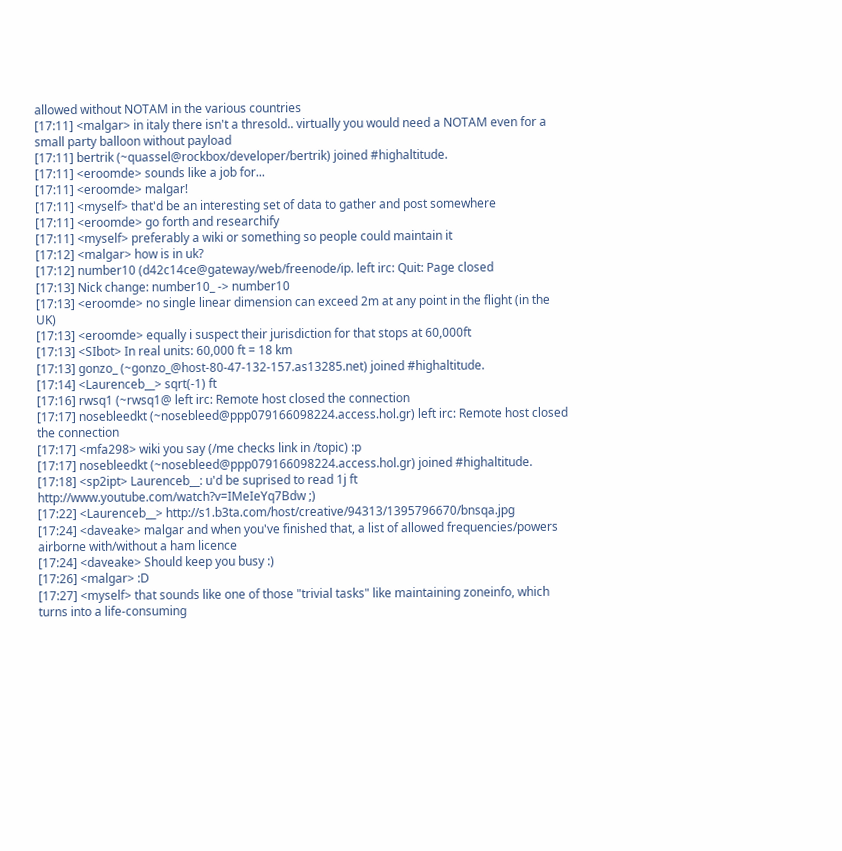allowed without NOTAM in the various countries
[17:11] <malgar> in italy there isn't a thresold.. virtually you would need a NOTAM even for a small party balloon without payload
[17:11] bertrik (~quassel@rockbox/developer/bertrik) joined #highaltitude.
[17:11] <eroomde> sounds like a job for...
[17:11] <eroomde> malgar!
[17:11] <myself> that'd be an interesting set of data to gather and post somewhere
[17:11] <eroomde> go forth and researchify
[17:11] <myself> preferably a wiki or something so people could maintain it
[17:12] <malgar> how is in uk?
[17:12] number10 (d42c14ce@gateway/web/freenode/ip. left irc: Quit: Page closed
[17:13] Nick change: number10_ -> number10
[17:13] <eroomde> no single linear dimension can exceed 2m at any point in the flight (in the UK)
[17:13] <eroomde> equally i suspect their jurisdiction for that stops at 60,000ft
[17:13] <SIbot> In real units: 60,000 ft = 18 km
[17:13] gonzo_ (~gonzo_@host-80-47-132-157.as13285.net) joined #highaltitude.
[17:14] <Laurenceb__> sqrt(-1) ft
[17:16] rwsq1 (~rwsq1@ left irc: Remote host closed the connection
[17:17] nosebleedkt (~nosebleed@ppp079166098224.access.hol.gr) left irc: Remote host closed the connection
[17:17] <mfa298> wiki you say (/me checks link in /topic) :p
[17:17] nosebleedkt (~nosebleed@ppp079166098224.access.hol.gr) joined #highaltitude.
[17:18] <sp2ipt> Laurenceb__: u'd be suprised to read 1j ft http://www.youtube.com/watch?v=IMeIeYq7Bdw ;)
[17:22] <Laurenceb__> http://s1.b3ta.com/host/creative/94313/1395796670/bnsqa.jpg
[17:24] <daveake> malgar and when you've finished that, a list of allowed frequencies/powers airborne with/without a ham licence
[17:24] <daveake> Should keep you busy :)
[17:26] <malgar> :D
[17:27] <myself> that sounds like one of those "trivial tasks" like maintaining zoneinfo, which turns into a life-consuming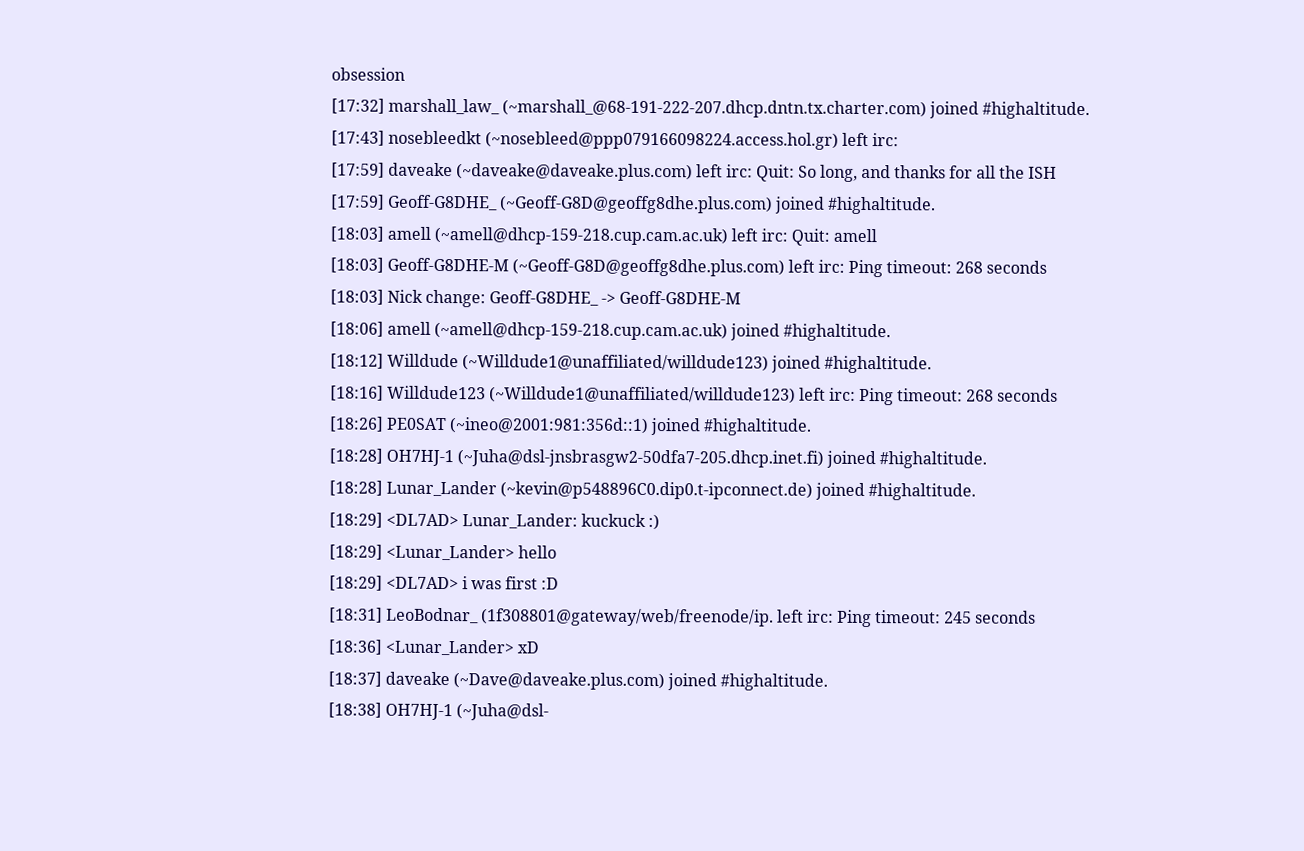obsession
[17:32] marshall_law_ (~marshall_@68-191-222-207.dhcp.dntn.tx.charter.com) joined #highaltitude.
[17:43] nosebleedkt (~nosebleed@ppp079166098224.access.hol.gr) left irc:
[17:59] daveake (~daveake@daveake.plus.com) left irc: Quit: So long, and thanks for all the ISH
[17:59] Geoff-G8DHE_ (~Geoff-G8D@geoffg8dhe.plus.com) joined #highaltitude.
[18:03] amell (~amell@dhcp-159-218.cup.cam.ac.uk) left irc: Quit: amell
[18:03] Geoff-G8DHE-M (~Geoff-G8D@geoffg8dhe.plus.com) left irc: Ping timeout: 268 seconds
[18:03] Nick change: Geoff-G8DHE_ -> Geoff-G8DHE-M
[18:06] amell (~amell@dhcp-159-218.cup.cam.ac.uk) joined #highaltitude.
[18:12] Willdude (~Willdude1@unaffiliated/willdude123) joined #highaltitude.
[18:16] Willdude123 (~Willdude1@unaffiliated/willdude123) left irc: Ping timeout: 268 seconds
[18:26] PE0SAT (~ineo@2001:981:356d::1) joined #highaltitude.
[18:28] OH7HJ-1 (~Juha@dsl-jnsbrasgw2-50dfa7-205.dhcp.inet.fi) joined #highaltitude.
[18:28] Lunar_Lander (~kevin@p548896C0.dip0.t-ipconnect.de) joined #highaltitude.
[18:29] <DL7AD> Lunar_Lander: kuckuck :)
[18:29] <Lunar_Lander> hello
[18:29] <DL7AD> i was first :D
[18:31] LeoBodnar_ (1f308801@gateway/web/freenode/ip. left irc: Ping timeout: 245 seconds
[18:36] <Lunar_Lander> xD
[18:37] daveake (~Dave@daveake.plus.com) joined #highaltitude.
[18:38] OH7HJ-1 (~Juha@dsl-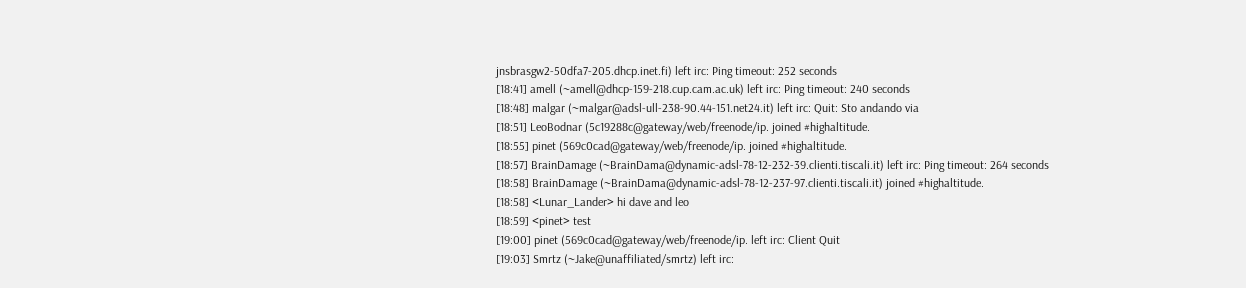jnsbrasgw2-50dfa7-205.dhcp.inet.fi) left irc: Ping timeout: 252 seconds
[18:41] amell (~amell@dhcp-159-218.cup.cam.ac.uk) left irc: Ping timeout: 240 seconds
[18:48] malgar (~malgar@adsl-ull-238-90.44-151.net24.it) left irc: Quit: Sto andando via
[18:51] LeoBodnar (5c19288c@gateway/web/freenode/ip. joined #highaltitude.
[18:55] pinet (569c0cad@gateway/web/freenode/ip. joined #highaltitude.
[18:57] BrainDamage (~BrainDama@dynamic-adsl-78-12-232-39.clienti.tiscali.it) left irc: Ping timeout: 264 seconds
[18:58] BrainDamage (~BrainDama@dynamic-adsl-78-12-237-97.clienti.tiscali.it) joined #highaltitude.
[18:58] <Lunar_Lander> hi dave and leo
[18:59] <pinet> test
[19:00] pinet (569c0cad@gateway/web/freenode/ip. left irc: Client Quit
[19:03] Smrtz (~Jake@unaffiliated/smrtz) left irc: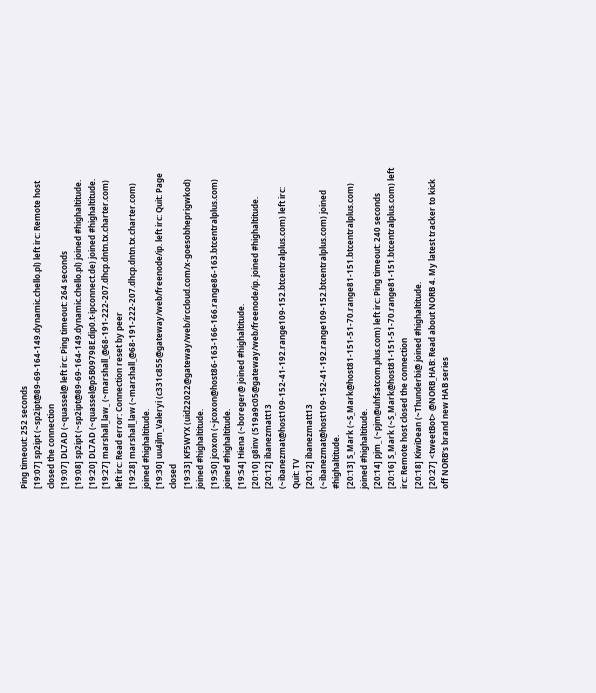Ping timeout: 252 seconds
[19:07] sp2ipt (~sp2ipt@89-69-164-149.dynamic.chello.pl) left irc: Remote host closed the connection
[19:07] DL7AD (~quassel@ left irc: Ping timeout: 264 seconds
[19:08] sp2ipt (~sp2ipt@89-69-164-149.dynamic.chello.pl) joined #highaltitude.
[19:20] DL7AD (~quassel@p5B09798E.dip0.t-ipconnect.de) joined #highaltitude.
[19:27] marshall_law_ (~marshall_@68-191-222-207.dhcp.dntn.tx.charter.com) left irc: Read error: Connection reset by peer
[19:28] marshall_law (~marshall_@68-191-222-207.dhcp.dntn.tx.charter.com) joined #highaltitude.
[19:30] uu4jlm_Valeryi (c331c855@gateway/web/freenode/ip. left irc: Quit: Page closed
[19:33] KF5WYX (uid22022@gateway/web/irccloud.com/x-goesobheprigwkod) joined #highaltitude.
[19:50] jcoxon (~jcoxon@host86-163-166-166.range86-163.btcentralplus.com) joined #highaltitude.
[19:54] Hiena (~boreger@ joined #highaltitude.
[20:10] g8inv (519a9c05@gateway/web/freenode/ip. joined #highaltitude.
[20:12] ibanezmatt13 (~ibanezmat@host109-152-41-192.range109-152.btcentralplus.com) left irc: Quit: TV
[20:12] ibanezmatt13 (~ibanezmat@host109-152-41-192.range109-152.btcentralplus.com) joined #highaltitude.
[20:13] S_Mark (~S_Mark@host81-151-51-70.range81-151.btcentralplus.com) joined #highaltitude.
[20:14] pjm_ (~pjm@uhfsatcom.plus.com) left irc: Ping timeout: 240 seconds
[20:16] S_Mark (~S_Mark@host81-151-51-70.range81-151.btcentralplus.com) left irc: Remote host closed the connection
[20:18] KiwiDean (~Thunderbi@ joined #highaltitude.
[20:27] <tweetBot> @NORB_HAB: Read about NORB 4. My latest tracker to kick off NORB's brand new HAB series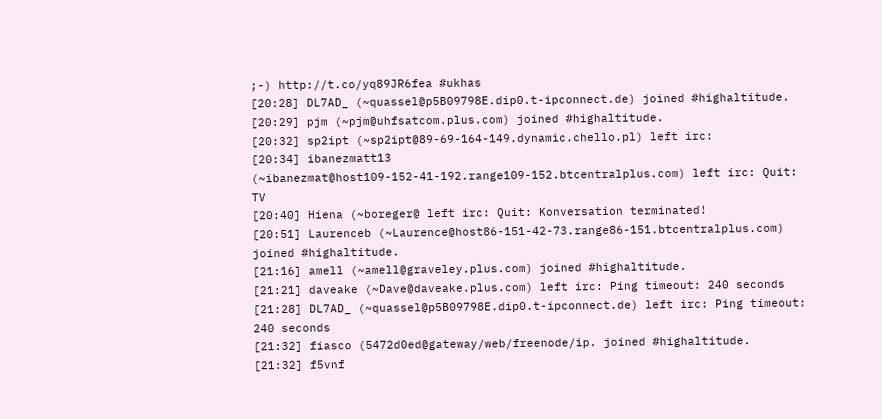;-) http://t.co/yq89JR6fea #ukhas
[20:28] DL7AD_ (~quassel@p5B09798E.dip0.t-ipconnect.de) joined #highaltitude.
[20:29] pjm (~pjm@uhfsatcom.plus.com) joined #highaltitude.
[20:32] sp2ipt (~sp2ipt@89-69-164-149.dynamic.chello.pl) left irc:
[20:34] ibanezmatt13 (~ibanezmat@host109-152-41-192.range109-152.btcentralplus.com) left irc: Quit: TV
[20:40] Hiena (~boreger@ left irc: Quit: Konversation terminated!
[20:51] Laurenceb (~Laurence@host86-151-42-73.range86-151.btcentralplus.com) joined #highaltitude.
[21:16] amell (~amell@graveley.plus.com) joined #highaltitude.
[21:21] daveake (~Dave@daveake.plus.com) left irc: Ping timeout: 240 seconds
[21:28] DL7AD_ (~quassel@p5B09798E.dip0.t-ipconnect.de) left irc: Ping timeout: 240 seconds
[21:32] fiasco (5472d0ed@gateway/web/freenode/ip. joined #highaltitude.
[21:32] f5vnf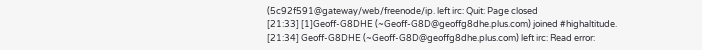(5c92f591@gateway/web/freenode/ip. left irc: Quit: Page closed
[21:33] [1]Geoff-G8DHE (~Geoff-G8D@geoffg8dhe.plus.com) joined #highaltitude.
[21:34] Geoff-G8DHE (~Geoff-G8D@geoffg8dhe.plus.com) left irc: Read error: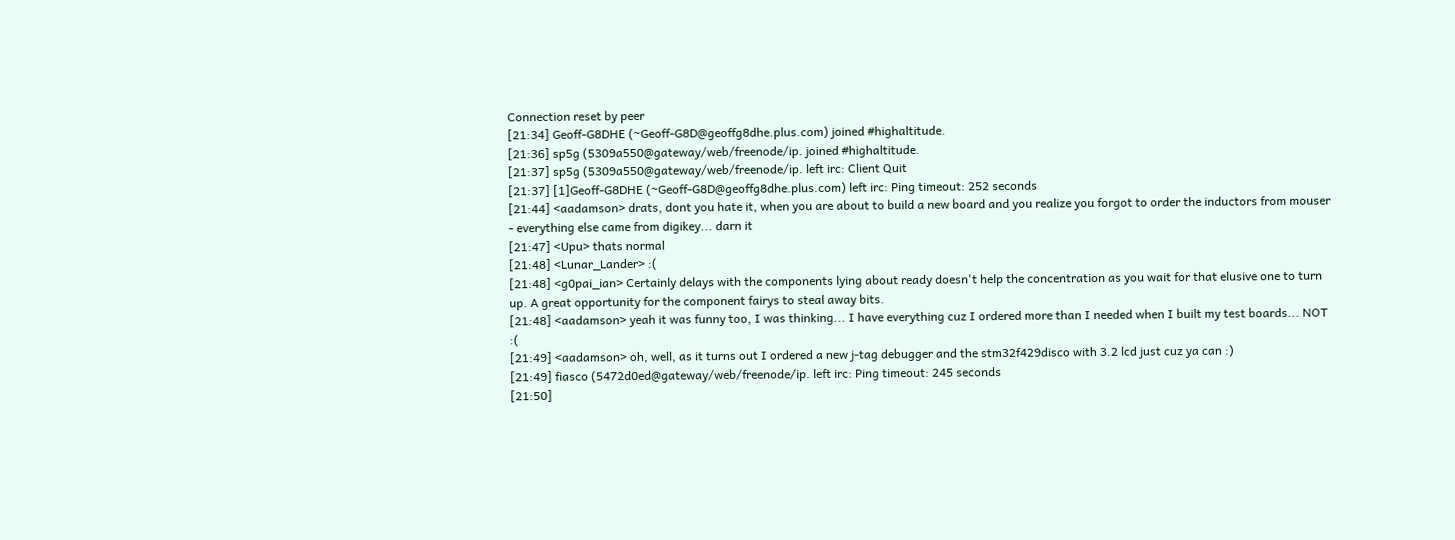Connection reset by peer
[21:34] Geoff-G8DHE (~Geoff-G8D@geoffg8dhe.plus.com) joined #highaltitude.
[21:36] sp5g (5309a550@gateway/web/freenode/ip. joined #highaltitude.
[21:37] sp5g (5309a550@gateway/web/freenode/ip. left irc: Client Quit
[21:37] [1]Geoff-G8DHE (~Geoff-G8D@geoffg8dhe.plus.com) left irc: Ping timeout: 252 seconds
[21:44] <aadamson> drats, dont you hate it, when you are about to build a new board and you realize you forgot to order the inductors from mouser - everything else came from digikey... darn it
[21:47] <Upu> thats normal
[21:48] <Lunar_Lander> :(
[21:48] <g0pai_ian> Certainly delays with the components lying about ready doesn't help the concentration as you wait for that elusive one to turn up. A great opportunity for the component fairys to steal away bits.
[21:48] <aadamson> yeah it was funny too, I was thinking... I have everything cuz I ordered more than I needed when I built my test boards... NOT :(
[21:49] <aadamson> oh, well, as it turns out I ordered a new j-tag debugger and the stm32f429disco with 3.2 lcd just cuz ya can :)
[21:49] fiasco (5472d0ed@gateway/web/freenode/ip. left irc: Ping timeout: 245 seconds
[21:50]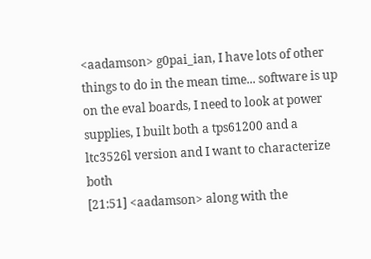<aadamson> g0pai_ian, I have lots of other things to do in the mean time... software is up on the eval boards, I need to look at power supplies, I built both a tps61200 and a ltc3526l version and I want to characterize both
[21:51] <aadamson> along with the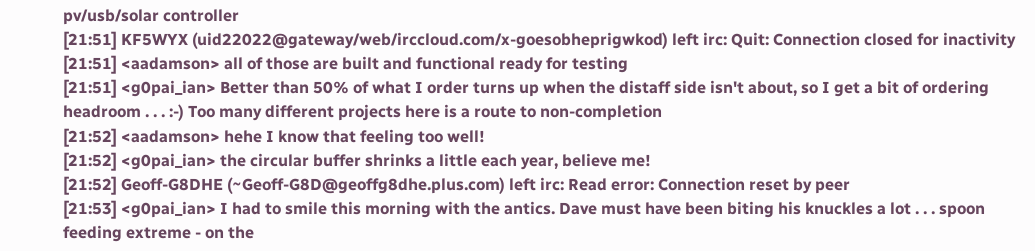pv/usb/solar controller
[21:51] KF5WYX (uid22022@gateway/web/irccloud.com/x-goesobheprigwkod) left irc: Quit: Connection closed for inactivity
[21:51] <aadamson> all of those are built and functional ready for testing
[21:51] <g0pai_ian> Better than 50% of what I order turns up when the distaff side isn't about, so I get a bit of ordering headroom . . . :-) Too many different projects here is a route to non-completion
[21:52] <aadamson> hehe I know that feeling too well!
[21:52] <g0pai_ian> the circular buffer shrinks a little each year, believe me!
[21:52] Geoff-G8DHE (~Geoff-G8D@geoffg8dhe.plus.com) left irc: Read error: Connection reset by peer
[21:53] <g0pai_ian> I had to smile this morning with the antics. Dave must have been biting his knuckles a lot . . . spoon feeding extreme - on the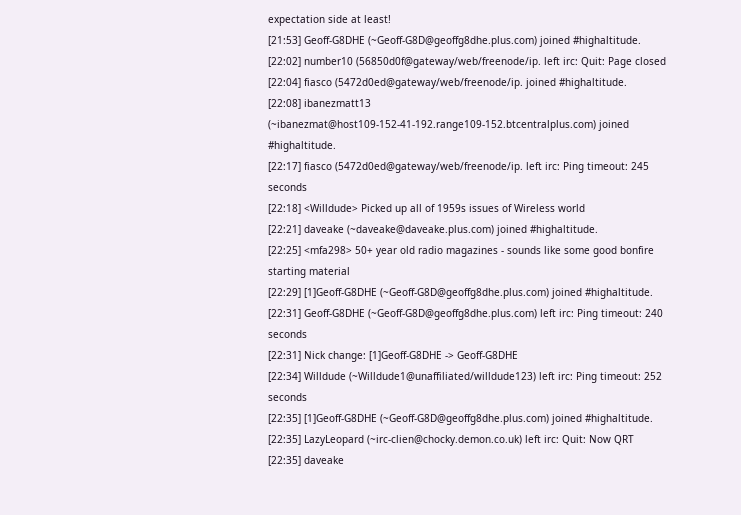expectation side at least!
[21:53] Geoff-G8DHE (~Geoff-G8D@geoffg8dhe.plus.com) joined #highaltitude.
[22:02] number10 (56850d0f@gateway/web/freenode/ip. left irc: Quit: Page closed
[22:04] fiasco (5472d0ed@gateway/web/freenode/ip. joined #highaltitude.
[22:08] ibanezmatt13 (~ibanezmat@host109-152-41-192.range109-152.btcentralplus.com) joined #highaltitude.
[22:17] fiasco (5472d0ed@gateway/web/freenode/ip. left irc: Ping timeout: 245 seconds
[22:18] <Willdude> Picked up all of 1959s issues of Wireless world
[22:21] daveake (~daveake@daveake.plus.com) joined #highaltitude.
[22:25] <mfa298> 50+ year old radio magazines - sounds like some good bonfire starting material
[22:29] [1]Geoff-G8DHE (~Geoff-G8D@geoffg8dhe.plus.com) joined #highaltitude.
[22:31] Geoff-G8DHE (~Geoff-G8D@geoffg8dhe.plus.com) left irc: Ping timeout: 240 seconds
[22:31] Nick change: [1]Geoff-G8DHE -> Geoff-G8DHE
[22:34] Willdude (~Willdude1@unaffiliated/willdude123) left irc: Ping timeout: 252 seconds
[22:35] [1]Geoff-G8DHE (~Geoff-G8D@geoffg8dhe.plus.com) joined #highaltitude.
[22:35] LazyLeopard (~irc-clien@chocky.demon.co.uk) left irc: Quit: Now QRT
[22:35] daveake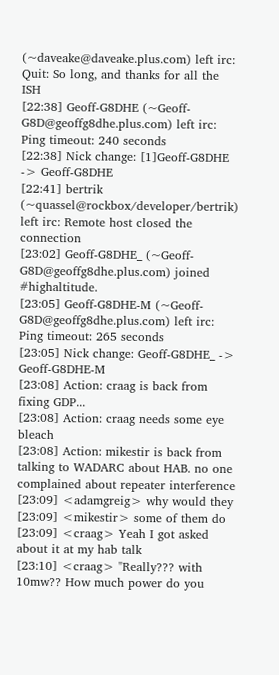(~daveake@daveake.plus.com) left irc: Quit: So long, and thanks for all the ISH
[22:38] Geoff-G8DHE (~Geoff-G8D@geoffg8dhe.plus.com) left irc: Ping timeout: 240 seconds
[22:38] Nick change: [1]Geoff-G8DHE -> Geoff-G8DHE
[22:41] bertrik (~quassel@rockbox/developer/bertrik) left irc: Remote host closed the connection
[23:02] Geoff-G8DHE_ (~Geoff-G8D@geoffg8dhe.plus.com) joined #highaltitude.
[23:05] Geoff-G8DHE-M (~Geoff-G8D@geoffg8dhe.plus.com) left irc: Ping timeout: 265 seconds
[23:05] Nick change: Geoff-G8DHE_ -> Geoff-G8DHE-M
[23:08] Action: craag is back from fixing GDP...
[23:08] Action: craag needs some eye bleach
[23:08] Action: mikestir is back from talking to WADARC about HAB. no one complained about repeater interference
[23:09] <adamgreig> why would they
[23:09] <mikestir> some of them do
[23:09] <craag> Yeah I got asked about it at my hab talk
[23:10] <craag> "Really??? with 10mw?? How much power do you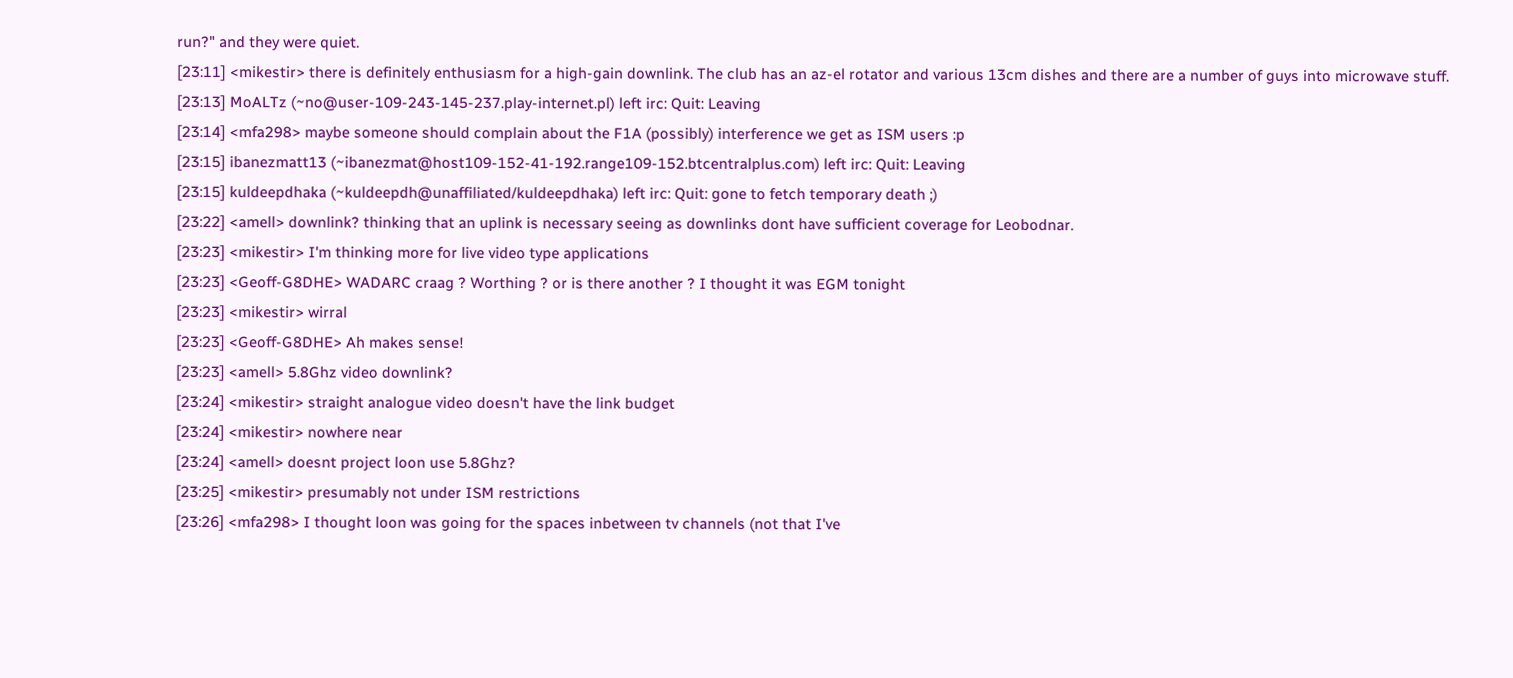run?" and they were quiet.
[23:11] <mikestir> there is definitely enthusiasm for a high-gain downlink. The club has an az-el rotator and various 13cm dishes and there are a number of guys into microwave stuff.
[23:13] MoALTz (~no@user-109-243-145-237.play-internet.pl) left irc: Quit: Leaving
[23:14] <mfa298> maybe someone should complain about the F1A (possibly) interference we get as ISM users :p
[23:15] ibanezmatt13 (~ibanezmat@host109-152-41-192.range109-152.btcentralplus.com) left irc: Quit: Leaving
[23:15] kuldeepdhaka (~kuldeepdh@unaffiliated/kuldeepdhaka) left irc: Quit: gone to fetch temporary death ;)
[23:22] <amell> downlink? thinking that an uplink is necessary seeing as downlinks dont have sufficient coverage for Leobodnar.
[23:23] <mikestir> I'm thinking more for live video type applications
[23:23] <Geoff-G8DHE> WADARC craag ? Worthing ? or is there another ? I thought it was EGM tonight
[23:23] <mikestir> wirral
[23:23] <Geoff-G8DHE> Ah makes sense!
[23:23] <amell> 5.8Ghz video downlink?
[23:24] <mikestir> straight analogue video doesn't have the link budget
[23:24] <mikestir> nowhere near
[23:24] <amell> doesnt project loon use 5.8Ghz?
[23:25] <mikestir> presumably not under ISM restrictions
[23:26] <mfa298> I thought loon was going for the spaces inbetween tv channels (not that I've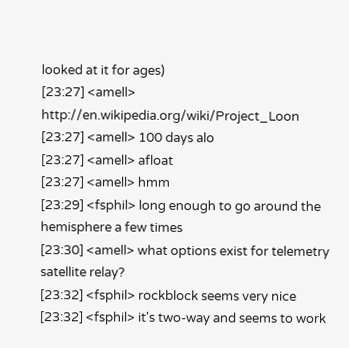looked at it for ages)
[23:27] <amell> http://en.wikipedia.org/wiki/Project_Loon
[23:27] <amell> 100 days alo
[23:27] <amell> afloat
[23:27] <amell> hmm
[23:29] <fsphil> long enough to go around the hemisphere a few times
[23:30] <amell> what options exist for telemetry satellite relay?
[23:32] <fsphil> rockblock seems very nice
[23:32] <fsphil> it's two-way and seems to work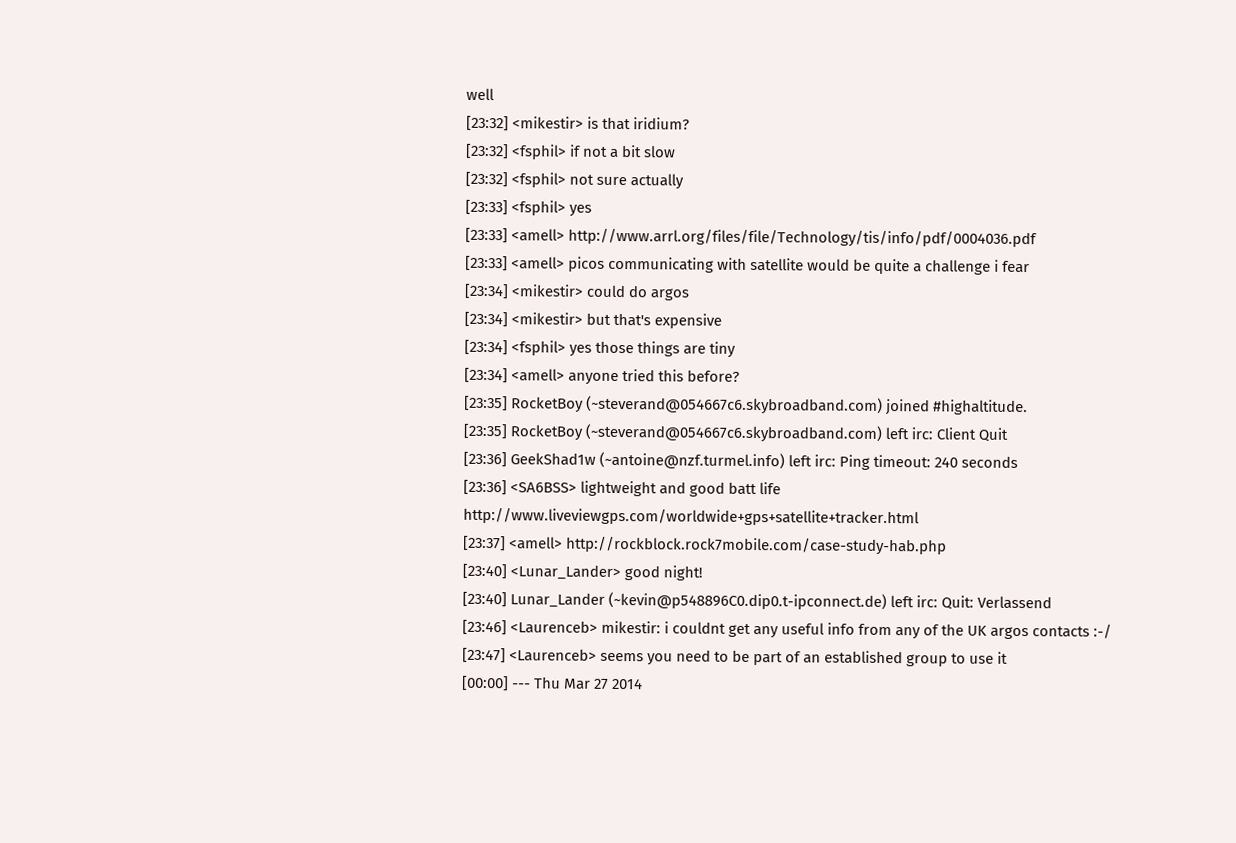well
[23:32] <mikestir> is that iridium?
[23:32] <fsphil> if not a bit slow
[23:32] <fsphil> not sure actually
[23:33] <fsphil> yes
[23:33] <amell> http://www.arrl.org/files/file/Technology/tis/info/pdf/0004036.pdf
[23:33] <amell> picos communicating with satellite would be quite a challenge i fear
[23:34] <mikestir> could do argos
[23:34] <mikestir> but that's expensive
[23:34] <fsphil> yes those things are tiny
[23:34] <amell> anyone tried this before?
[23:35] RocketBoy (~steverand@054667c6.skybroadband.com) joined #highaltitude.
[23:35] RocketBoy (~steverand@054667c6.skybroadband.com) left irc: Client Quit
[23:36] GeekShad1w (~antoine@nzf.turmel.info) left irc: Ping timeout: 240 seconds
[23:36] <SA6BSS> lightweight and good batt life http://www.liveviewgps.com/worldwide+gps+satellite+tracker.html
[23:37] <amell> http://rockblock.rock7mobile.com/case-study-hab.php
[23:40] <Lunar_Lander> good night!
[23:40] Lunar_Lander (~kevin@p548896C0.dip0.t-ipconnect.de) left irc: Quit: Verlassend
[23:46] <Laurenceb> mikestir: i couldnt get any useful info from any of the UK argos contacts :-/
[23:47] <Laurenceb> seems you need to be part of an established group to use it
[00:00] --- Thu Mar 27 2014